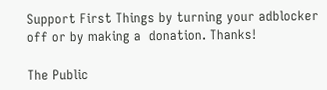Support First Things by turning your adblocker off or by making a  donation. Thanks!

The Public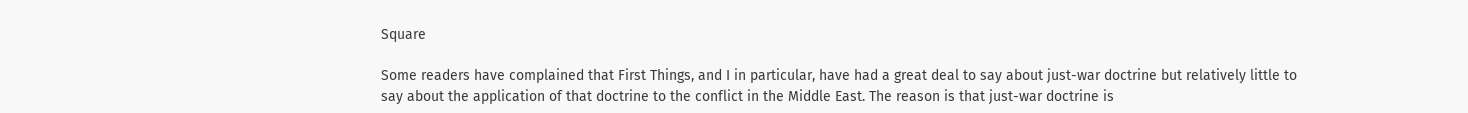Square

Some readers have complained that First Things, and I in particular, have had a great deal to say about just-war doctrine but relatively little to say about the application of that doctrine to the conflict in the Middle East. The reason is that just-war doctrine is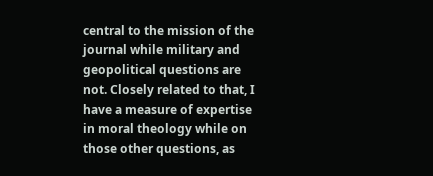central to the mission of the journal while military and geopolitical questions are not. Closely related to that, I have a measure of expertise in moral theology while on those other questions, as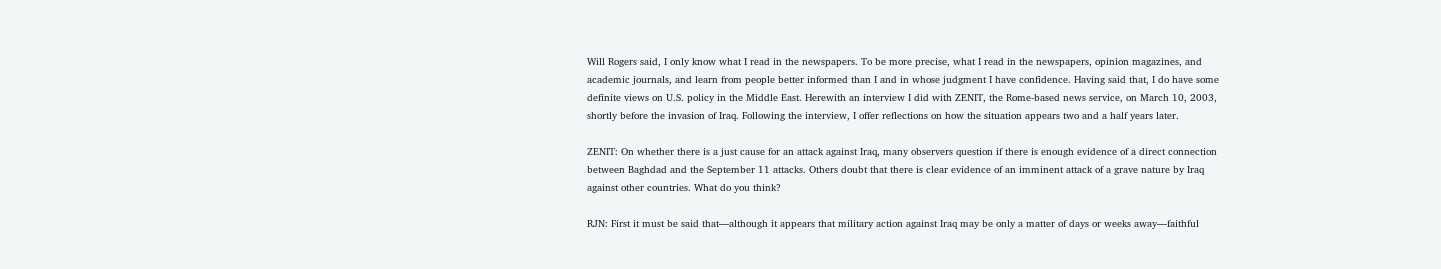Will Rogers said, I only know what I read in the newspapers. To be more precise, what I read in the newspapers, opinion magazines, and academic journals, and learn from people better informed than I and in whose judgment I have confidence. Having said that, I do have some definite views on U.S. policy in the Middle East. Herewith an interview I did with ZENIT, the Rome-based news service, on March 10, 2003, shortly before the invasion of Iraq. Following the interview, I offer reflections on how the situation appears two and a half years later.

ZENIT: On whether there is a just cause for an attack against Iraq, many observers question if there is enough evidence of a direct connection between Baghdad and the September 11 attacks. Others doubt that there is clear evidence of an imminent attack of a grave nature by Iraq against other countries. What do you think?

RJN: First it must be said that—although it appears that military action against Iraq may be only a matter of days or weeks away—faithful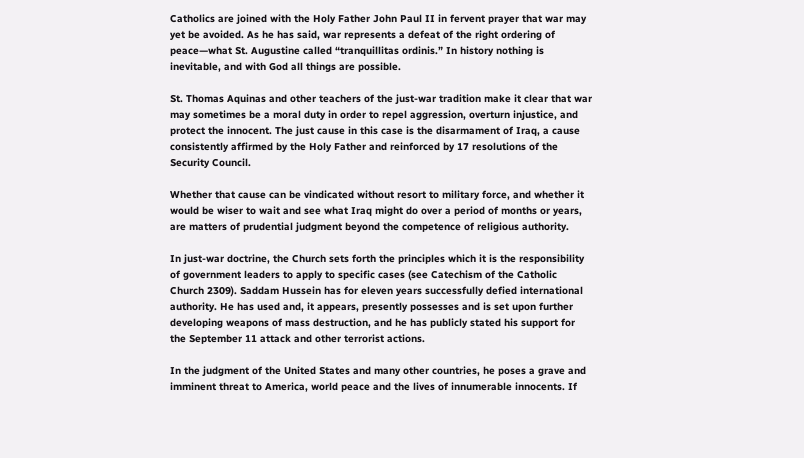Catholics are joined with the Holy Father John Paul II in fervent prayer that war may yet be avoided. As he has said, war represents a defeat of the right ordering of peace—what St. Augustine called “tranquillitas ordinis.” In history nothing is inevitable, and with God all things are possible.

St. Thomas Aquinas and other teachers of the just-war tradition make it clear that war may sometimes be a moral duty in order to repel aggression, overturn injustice, and protect the innocent. The just cause in this case is the disarmament of Iraq, a cause consistently affirmed by the Holy Father and reinforced by 17 resolutions of the Security Council.

Whether that cause can be vindicated without resort to military force, and whether it would be wiser to wait and see what Iraq might do over a period of months or years, are matters of prudential judgment beyond the competence of religious authority.

In just-war doctrine, the Church sets forth the principles which it is the responsibility of government leaders to apply to specific cases (see Catechism of the Catholic Church 2309). Saddam Hussein has for eleven years successfully defied international authority. He has used and, it appears, presently possesses and is set upon further developing weapons of mass destruction, and he has publicly stated his support for the September 11 attack and other terrorist actions.

In the judgment of the United States and many other countries, he poses a grave and imminent threat to America, world peace and the lives of innumerable innocents. If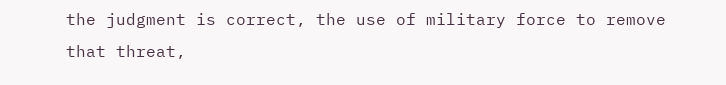the judgment is correct, the use of military force to remove that threat,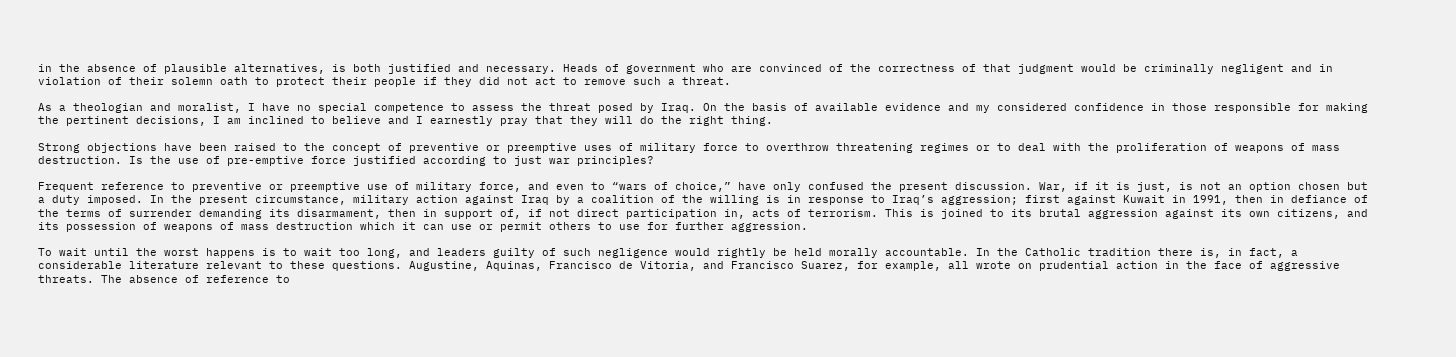in the absence of plausible alternatives, is both justified and necessary. Heads of government who are convinced of the correctness of that judgment would be criminally negligent and in violation of their solemn oath to protect their people if they did not act to remove such a threat.

As a theologian and moralist, I have no special competence to assess the threat posed by Iraq. On the basis of available evidence and my considered confidence in those responsible for making the pertinent decisions, I am inclined to believe and I earnestly pray that they will do the right thing.

Strong objections have been raised to the concept of preventive or preemptive uses of military force to overthrow threatening regimes or to deal with the proliferation of weapons of mass destruction. Is the use of pre-emptive force justified according to just war principles?

Frequent reference to preventive or preemptive use of military force, and even to “wars of choice,” have only confused the present discussion. War, if it is just, is not an option chosen but a duty imposed. In the present circumstance, military action against Iraq by a coalition of the willing is in response to Iraq’s aggression; first against Kuwait in 1991, then in defiance of the terms of surrender demanding its disarmament, then in support of, if not direct participation in, acts of terrorism. This is joined to its brutal aggression against its own citizens, and its possession of weapons of mass destruction which it can use or permit others to use for further aggression.

To wait until the worst happens is to wait too long, and leaders guilty of such negligence would rightly be held morally accountable. In the Catholic tradition there is, in fact, a considerable literature relevant to these questions. Augustine, Aquinas, Francisco de Vitoria, and Francisco Suarez, for example, all wrote on prudential action in the face of aggressive threats. The absence of reference to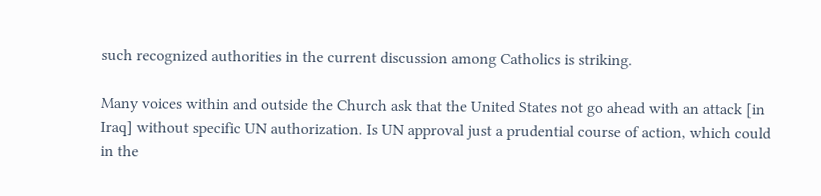such recognized authorities in the current discussion among Catholics is striking.

Many voices within and outside the Church ask that the United States not go ahead with an attack [in Iraq] without specific UN authorization. Is UN approval just a prudential course of action, which could in the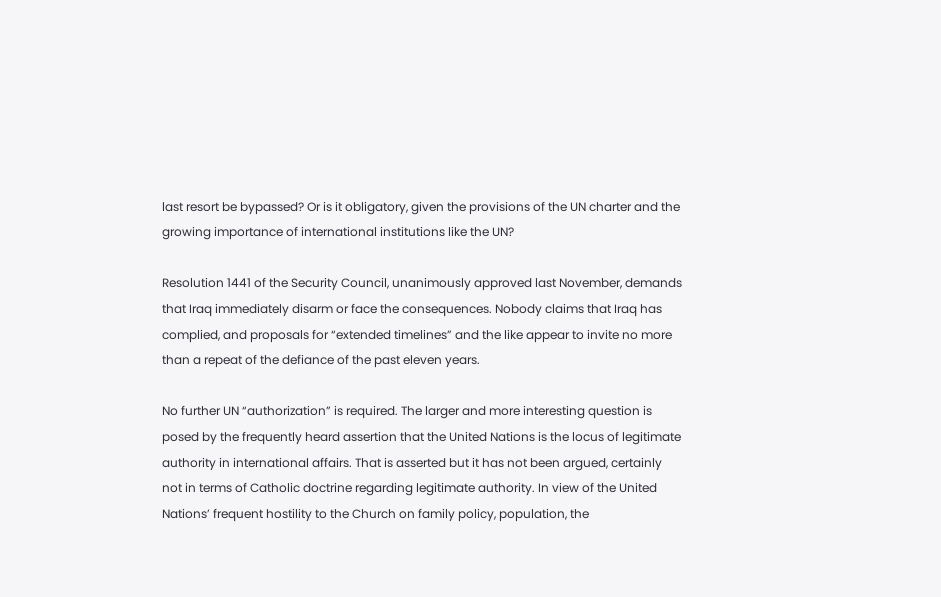last resort be bypassed? Or is it obligatory, given the provisions of the UN charter and the growing importance of international institutions like the UN?

Resolution 1441 of the Security Council, unanimously approved last November, demands that Iraq immediately disarm or face the consequences. Nobody claims that Iraq has complied, and proposals for “extended timelines” and the like appear to invite no more than a repeat of the defiance of the past eleven years.

No further UN “authorization” is required. The larger and more interesting question is posed by the frequently heard assertion that the United Nations is the locus of legitimate authority in international affairs. That is asserted but it has not been argued, certainly not in terms of Catholic doctrine regarding legitimate authority. In view of the United Nations’ frequent hostility to the Church on family policy, population, the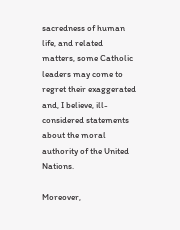sacredness of human life, and related matters, some Catholic leaders may come to regret their exaggerated and, I believe, ill-considered statements about the moral authority of the United Nations.

Moreover,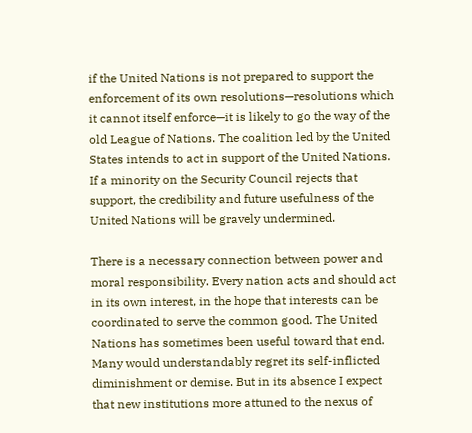if the United Nations is not prepared to support the enforcement of its own resolutions—resolutions which it cannot itself enforce—it is likely to go the way of the old League of Nations. The coalition led by the United States intends to act in support of the United Nations. If a minority on the Security Council rejects that support, the credibility and future usefulness of the United Nations will be gravely undermined.

There is a necessary connection between power and moral responsibility. Every nation acts and should act in its own interest, in the hope that interests can be coordinated to serve the common good. The United Nations has sometimes been useful toward that end. Many would understandably regret its self-inflicted diminishment or demise. But in its absence I expect that new institutions more attuned to the nexus of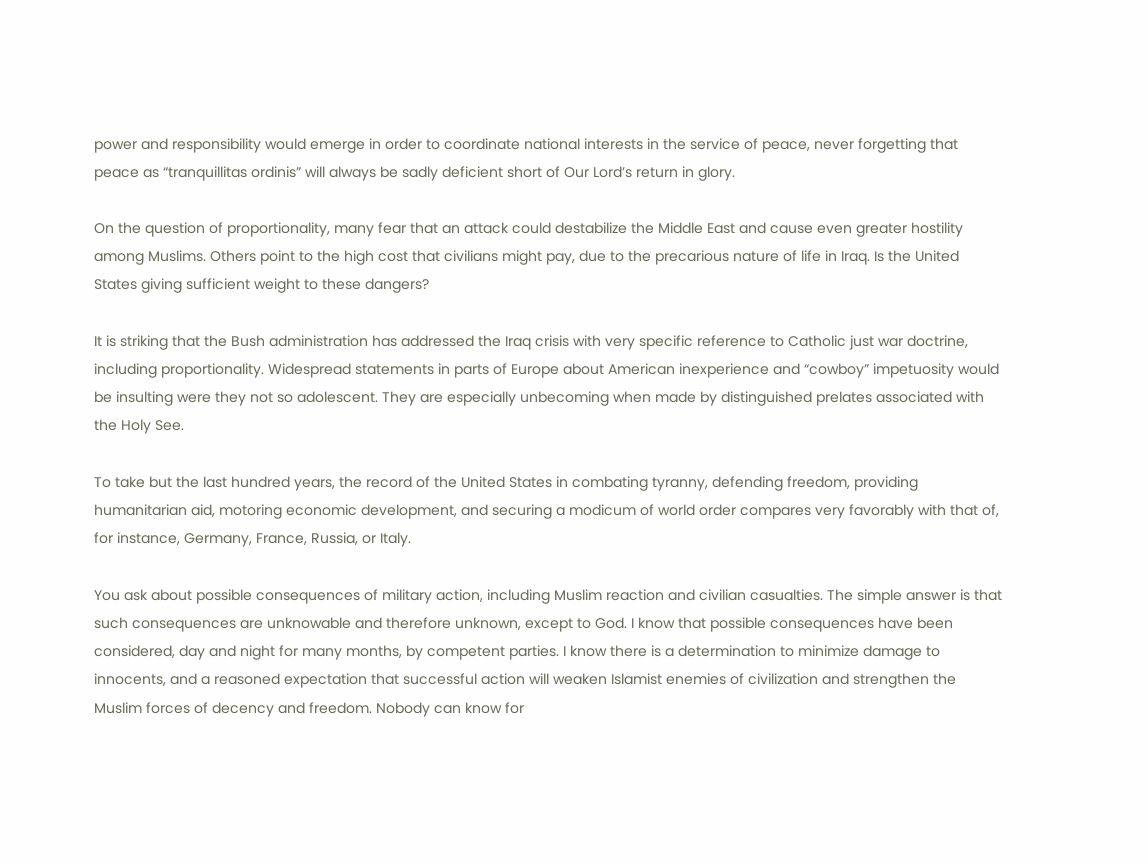power and responsibility would emerge in order to coordinate national interests in the service of peace, never forgetting that peace as “tranquillitas ordinis” will always be sadly deficient short of Our Lord’s return in glory.

On the question of proportionality, many fear that an attack could destabilize the Middle East and cause even greater hostility among Muslims. Others point to the high cost that civilians might pay, due to the precarious nature of life in Iraq. Is the United States giving sufficient weight to these dangers?

It is striking that the Bush administration has addressed the Iraq crisis with very specific reference to Catholic just war doctrine, including proportionality. Widespread statements in parts of Europe about American inexperience and “cowboy” impetuosity would be insulting were they not so adolescent. They are especially unbecoming when made by distinguished prelates associated with the Holy See.

To take but the last hundred years, the record of the United States in combating tyranny, defending freedom, providing humanitarian aid, motoring economic development, and securing a modicum of world order compares very favorably with that of, for instance, Germany, France, Russia, or Italy.

You ask about possible consequences of military action, including Muslim reaction and civilian casualties. The simple answer is that such consequences are unknowable and therefore unknown, except to God. I know that possible consequences have been considered, day and night for many months, by competent parties. I know there is a determination to minimize damage to innocents, and a reasoned expectation that successful action will weaken Islamist enemies of civilization and strengthen the Muslim forces of decency and freedom. Nobody can know for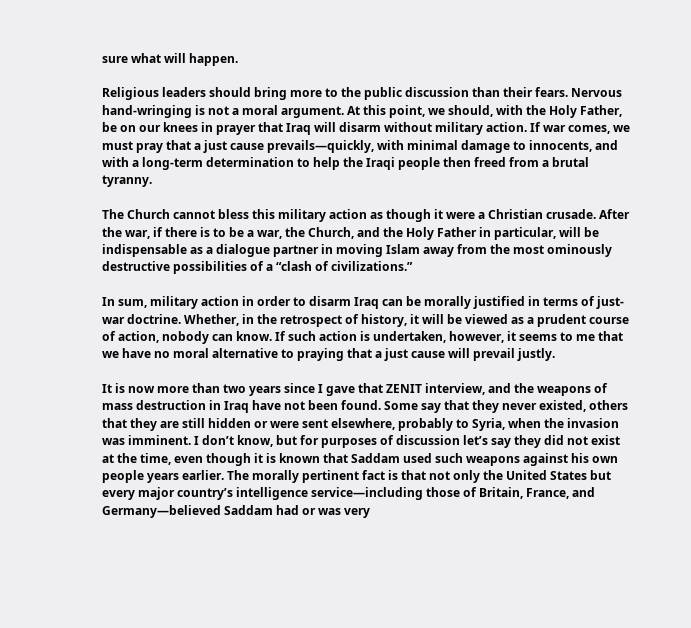sure what will happen.

Religious leaders should bring more to the public discussion than their fears. Nervous hand-wringing is not a moral argument. At this point, we should, with the Holy Father, be on our knees in prayer that Iraq will disarm without military action. If war comes, we must pray that a just cause prevails—quickly, with minimal damage to innocents, and with a long-term determination to help the Iraqi people then freed from a brutal tyranny.

The Church cannot bless this military action as though it were a Christian crusade. After the war, if there is to be a war, the Church, and the Holy Father in particular, will be indispensable as a dialogue partner in moving Islam away from the most ominously destructive possibilities of a “clash of civilizations.”

In sum, military action in order to disarm Iraq can be morally justified in terms of just-war doctrine. Whether, in the retrospect of history, it will be viewed as a prudent course of action, nobody can know. If such action is undertaken, however, it seems to me that we have no moral alternative to praying that a just cause will prevail justly.

It is now more than two years since I gave that ZENIT interview, and the weapons of mass destruction in Iraq have not been found. Some say that they never existed, others that they are still hidden or were sent elsewhere, probably to Syria, when the invasion was imminent. I don’t know, but for purposes of discussion let’s say they did not exist at the time, even though it is known that Saddam used such weapons against his own people years earlier. The morally pertinent fact is that not only the United States but every major country’s intelligence service—including those of Britain, France, and Germany—believed Saddam had or was very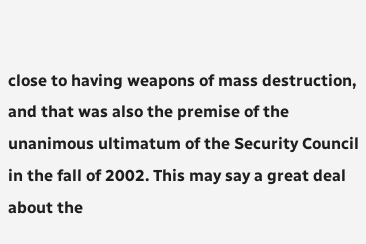close to having weapons of mass destruction, and that was also the premise of the unanimous ultimatum of the Security Council in the fall of 2002. This may say a great deal about the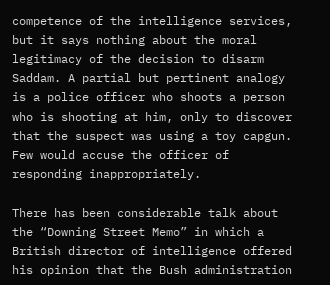competence of the intelligence services, but it says nothing about the moral legitimacy of the decision to disarm Saddam. A partial but pertinent analogy is a police officer who shoots a person who is shooting at him, only to discover that the suspect was using a toy capgun. Few would accuse the officer of responding inappropriately.

There has been considerable talk about the “Downing Street Memo” in which a British director of intelligence offered his opinion that the Bush administration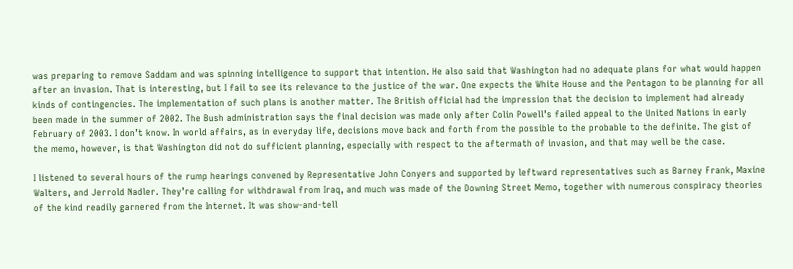was preparing to remove Saddam and was spinning intelligence to support that intention. He also said that Washington had no adequate plans for what would happen after an invasion. That is interesting, but I fail to see its relevance to the justice of the war. One expects the White House and the Pentagon to be planning for all kinds of contingencies. The implementation of such plans is another matter. The British official had the impression that the decision to implement had already been made in the summer of 2002. The Bush administration says the final decision was made only after Colin Powell’s failed appeal to the United Nations in early February of 2003. I don’t know. In world affairs, as in everyday life, decisions move back and forth from the possible to the probable to the definite. The gist of the memo, however, is that Washington did not do sufficient planning, especially with respect to the aftermath of invasion, and that may well be the case.

I listened to several hours of the rump hearings convened by Representative John Conyers and supported by leftward representatives such as Barney Frank, Maxine Walters, and Jerrold Nadler. They’re calling for withdrawal from Iraq, and much was made of the Downing Street Memo, together with numerous conspiracy theories of the kind readily garnered from the Internet. It was show-and-tell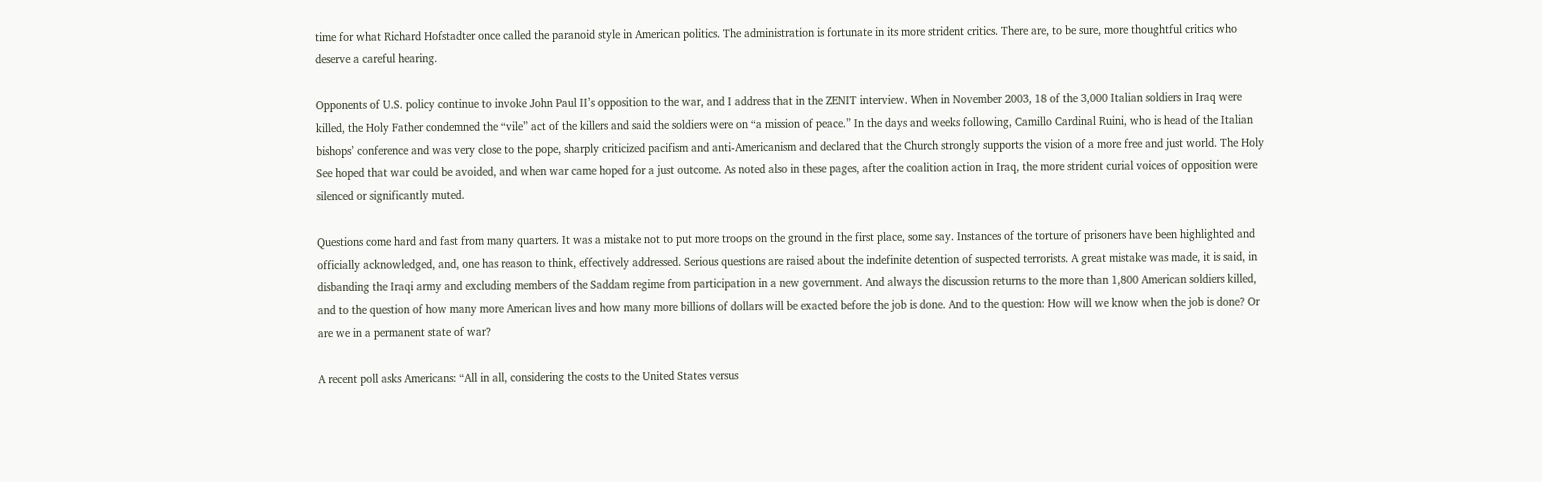time for what Richard Hofstadter once called the paranoid style in American politics. The administration is fortunate in its more strident critics. There are, to be sure, more thoughtful critics who deserve a careful hearing.

Opponents of U.S. policy continue to invoke John Paul II’s opposition to the war, and I address that in the ZENIT interview. When in November 2003, 18 of the 3,000 Italian soldiers in Iraq were killed, the Holy Father condemned the “vile” act of the killers and said the soldiers were on “a mission of peace.” In the days and weeks following, Camillo Cardinal Ruini, who is head of the Italian bishops’ conference and was very close to the pope, sharply criticized pacifism and anti-Americanism and declared that the Church strongly supports the vision of a more free and just world. The Holy See hoped that war could be avoided, and when war came hoped for a just outcome. As noted also in these pages, after the coalition action in Iraq, the more strident curial voices of opposition were silenced or significantly muted.

Questions come hard and fast from many quarters. It was a mistake not to put more troops on the ground in the first place, some say. Instances of the torture of prisoners have been highlighted and officially acknowledged, and, one has reason to think, effectively addressed. Serious questions are raised about the indefinite detention of suspected terrorists. A great mistake was made, it is said, in disbanding the Iraqi army and excluding members of the Saddam regime from participation in a new government. And always the discussion returns to the more than 1,800 American soldiers killed, and to the question of how many more American lives and how many more billions of dollars will be exacted before the job is done. And to the question: How will we know when the job is done? Or are we in a permanent state of war?

A recent poll asks Americans: “All in all, considering the costs to the United States versus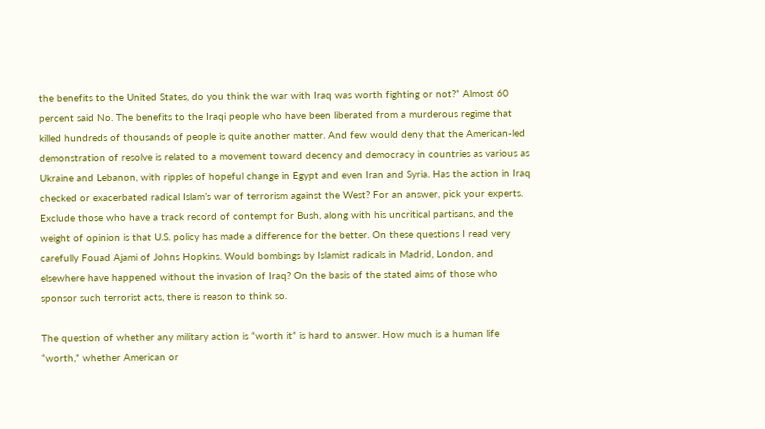the benefits to the United States, do you think the war with Iraq was worth fighting or not?” Almost 60 percent said No. The benefits to the Iraqi people who have been liberated from a murderous regime that killed hundreds of thousands of people is quite another matter. And few would deny that the American-led demonstration of resolve is related to a movement toward decency and democracy in countries as various as Ukraine and Lebanon, with ripples of hopeful change in Egypt and even Iran and Syria. Has the action in Iraq checked or exacerbated radical Islam’s war of terrorism against the West? For an answer, pick your experts. Exclude those who have a track record of contempt for Bush, along with his uncritical partisans, and the weight of opinion is that U.S. policy has made a difference for the better. On these questions I read very carefully Fouad Ajami of Johns Hopkins. Would bombings by Islamist radicals in Madrid, London, and elsewhere have happened without the invasion of Iraq? On the basis of the stated aims of those who sponsor such terrorist acts, there is reason to think so.

The question of whether any military action is “worth it” is hard to answer. How much is a human life “worth,” whether American or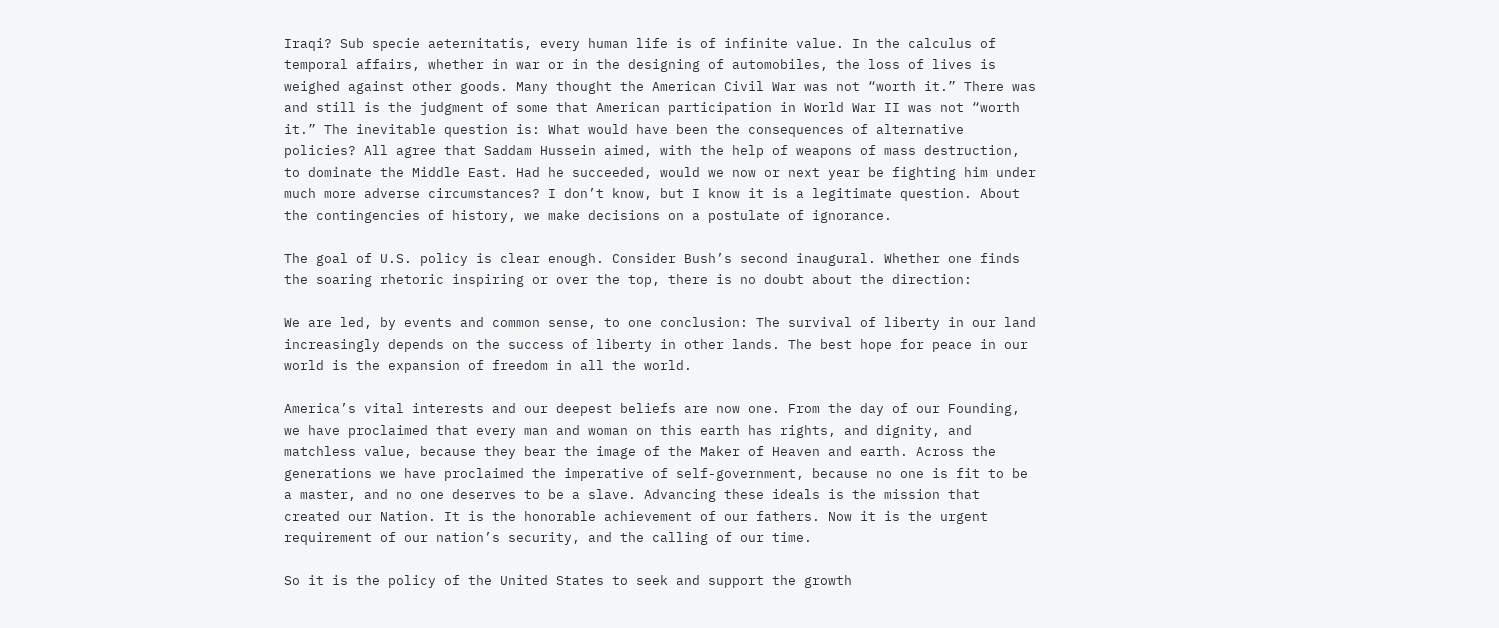Iraqi? Sub specie aeternitatis, every human life is of infinite value. In the calculus of temporal affairs, whether in war or in the designing of automobiles, the loss of lives is weighed against other goods. Many thought the American Civil War was not “worth it.” There was and still is the judgment of some that American participation in World War II was not “worth it.” The inevitable question is: What would have been the consequences of alternative policies? All agree that Saddam Hussein aimed, with the help of weapons of mass destruction, to dominate the Middle East. Had he succeeded, would we now or next year be fighting him under much more adverse circumstances? I don’t know, but I know it is a legitimate question. About the contingencies of history, we make decisions on a postulate of ignorance.

The goal of U.S. policy is clear enough. Consider Bush’s second inaugural. Whether one finds the soaring rhetoric inspiring or over the top, there is no doubt about the direction:

We are led, by events and common sense, to one conclusion: The survival of liberty in our land increasingly depends on the success of liberty in other lands. The best hope for peace in our world is the expansion of freedom in all the world.

America’s vital interests and our deepest beliefs are now one. From the day of our Founding, we have proclaimed that every man and woman on this earth has rights, and dignity, and matchless value, because they bear the image of the Maker of Heaven and earth. Across the generations we have proclaimed the imperative of self-government, because no one is fit to be a master, and no one deserves to be a slave. Advancing these ideals is the mission that created our Nation. It is the honorable achievement of our fathers. Now it is the urgent requirement of our nation’s security, and the calling of our time.

So it is the policy of the United States to seek and support the growth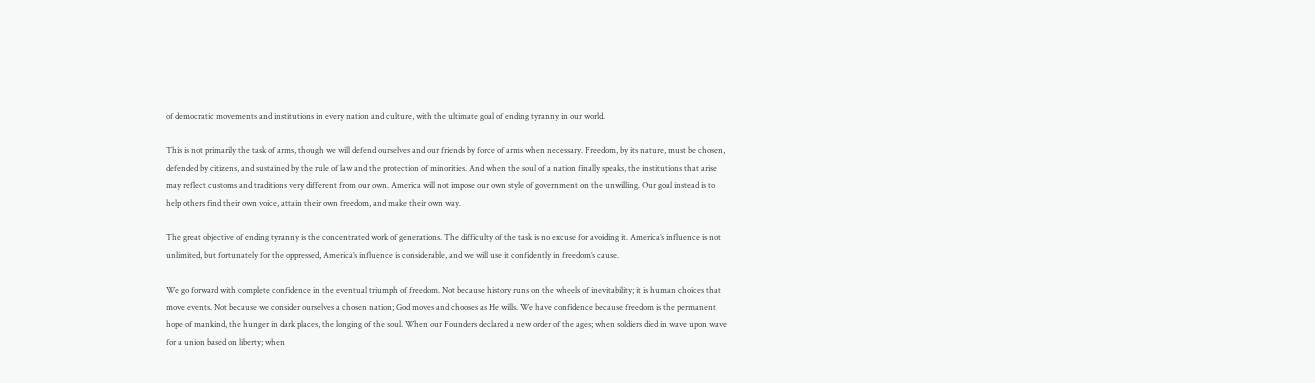of democratic movements and institutions in every nation and culture, with the ultimate goal of ending tyranny in our world.

This is not primarily the task of arms, though we will defend ourselves and our friends by force of arms when necessary. Freedom, by its nature, must be chosen, defended by citizens, and sustained by the rule of law and the protection of minorities. And when the soul of a nation finally speaks, the institutions that arise may reflect customs and traditions very different from our own. America will not impose our own style of government on the unwilling. Our goal instead is to help others find their own voice, attain their own freedom, and make their own way.

The great objective of ending tyranny is the concentrated work of generations. The difficulty of the task is no excuse for avoiding it. America’s influence is not unlimited, but fortunately for the oppressed, America’s influence is considerable, and we will use it confidently in freedom’s cause.

We go forward with complete confidence in the eventual triumph of freedom. Not because history runs on the wheels of inevitability; it is human choices that move events. Not because we consider ourselves a chosen nation; God moves and chooses as He wills. We have confidence because freedom is the permanent hope of mankind, the hunger in dark places, the longing of the soul. When our Founders declared a new order of the ages; when soldiers died in wave upon wave for a union based on liberty; when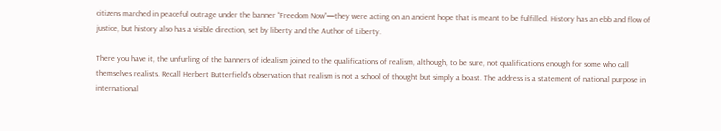citizens marched in peaceful outrage under the banner “Freedom Now”—they were acting on an ancient hope that is meant to be fulfilled. History has an ebb and flow of justice, but history also has a visible direction, set by liberty and the Author of Liberty.

There you have it, the unfurling of the banners of idealism joined to the qualifications of realism, although, to be sure, not qualifications enough for some who call themselves realists. Recall Herbert Butterfield’s observation that realism is not a school of thought but simply a boast. The address is a statement of national purpose in international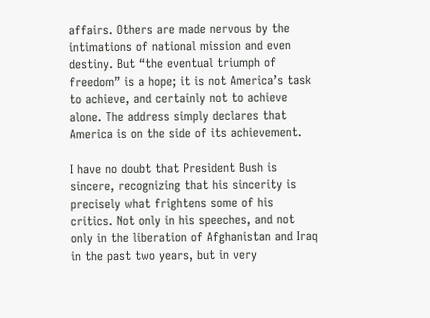affairs. Others are made nervous by the intimations of national mission and even destiny. But “the eventual triumph of freedom” is a hope; it is not America’s task to achieve, and certainly not to achieve alone. The address simply declares that America is on the side of its achievement.

I have no doubt that President Bush is sincere, recognizing that his sincerity is precisely what frightens some of his critics. Not only in his speeches, and not only in the liberation of Afghanistan and Iraq in the past two years, but in very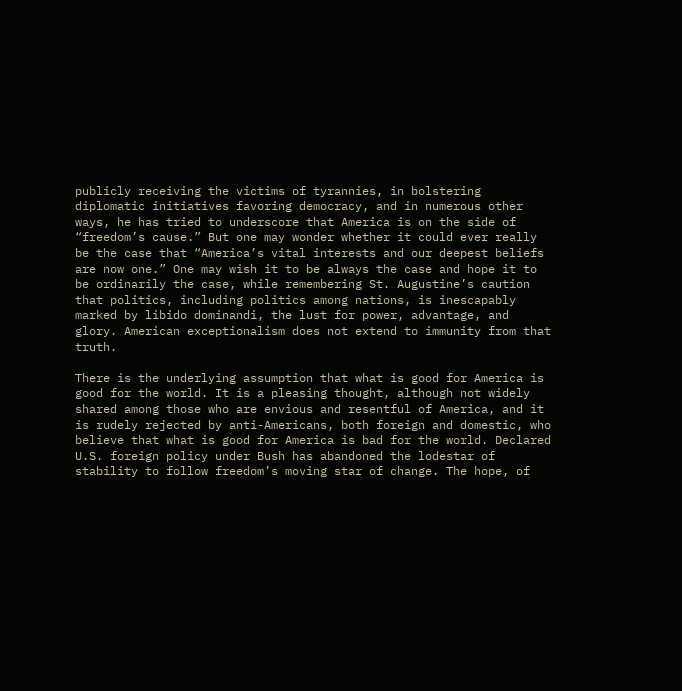publicly receiving the victims of tyrannies, in bolstering diplomatic initiatives favoring democracy, and in numerous other ways, he has tried to underscore that America is on the side of “freedom’s cause.” But one may wonder whether it could ever really be the case that “America’s vital interests and our deepest beliefs are now one.” One may wish it to be always the case and hope it to be ordinarily the case, while remembering St. Augustine’s caution that politics, including politics among nations, is inescapably marked by libido dominandi, the lust for power, advantage, and glory. American exceptionalism does not extend to immunity from that truth.

There is the underlying assumption that what is good for America is good for the world. It is a pleasing thought, although not widely shared among those who are envious and resentful of America, and it is rudely rejected by anti-Americans, both foreign and domestic, who believe that what is good for America is bad for the world. Declared U.S. foreign policy under Bush has abandoned the lodestar of stability to follow freedom’s moving star of change. The hope, of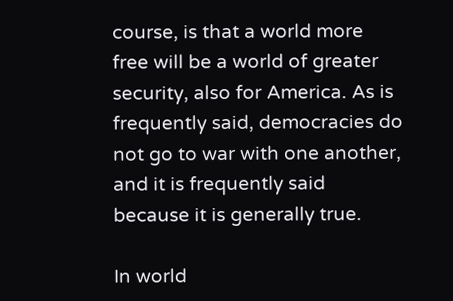course, is that a world more free will be a world of greater security, also for America. As is frequently said, democracies do not go to war with one another, and it is frequently said because it is generally true.

In world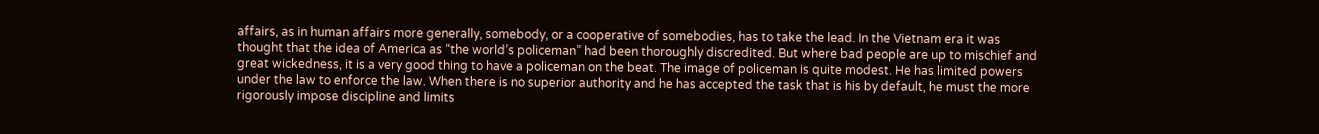affairs, as in human affairs more generally, somebody, or a cooperative of somebodies, has to take the lead. In the Vietnam era it was thought that the idea of America as “the world’s policeman” had been thoroughly discredited. But where bad people are up to mischief and great wickedness, it is a very good thing to have a policeman on the beat. The image of policeman is quite modest. He has limited powers under the law to enforce the law. When there is no superior authority and he has accepted the task that is his by default, he must the more rigorously impose discipline and limits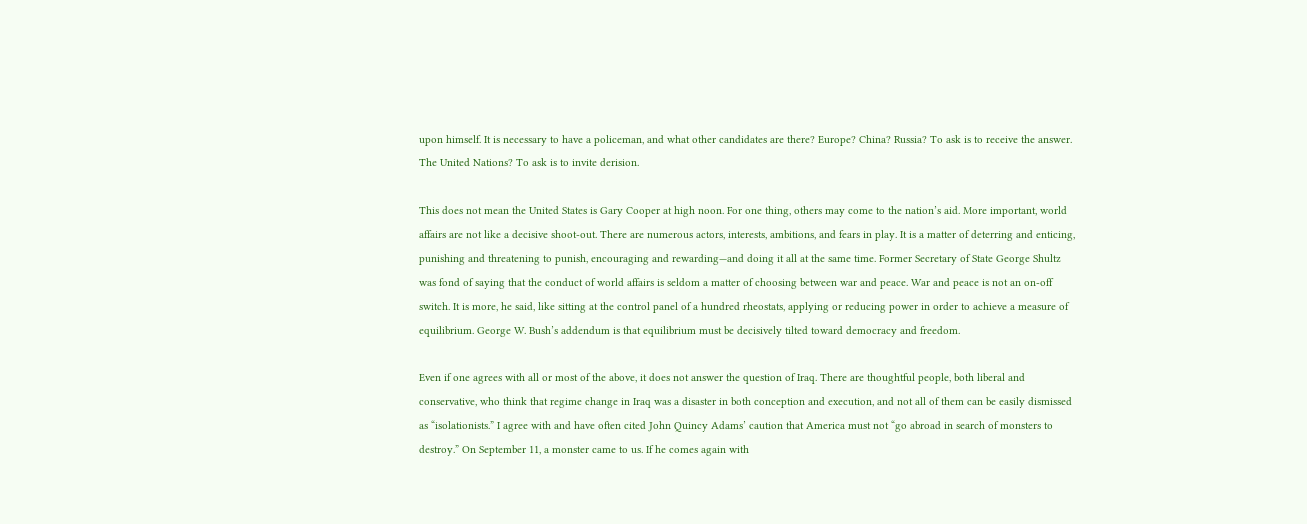upon himself. It is necessary to have a policeman, and what other candidates are there? Europe? China? Russia? To ask is to receive the answer. The United Nations? To ask is to invite derision.

This does not mean the United States is Gary Cooper at high noon. For one thing, others may come to the nation’s aid. More important, world affairs are not like a decisive shoot-out. There are numerous actors, interests, ambitions, and fears in play. It is a matter of deterring and enticing, punishing and threatening to punish, encouraging and rewarding—and doing it all at the same time. Former Secretary of State George Shultz was fond of saying that the conduct of world affairs is seldom a matter of choosing between war and peace. War and peace is not an on-off switch. It is more, he said, like sitting at the control panel of a hundred rheostats, applying or reducing power in order to achieve a measure of equilibrium. George W. Bush’s addendum is that equilibrium must be decisively tilted toward democracy and freedom.

Even if one agrees with all or most of the above, it does not answer the question of Iraq. There are thoughtful people, both liberal and conservative, who think that regime change in Iraq was a disaster in both conception and execution, and not all of them can be easily dismissed as “isolationists.” I agree with and have often cited John Quincy Adams’ caution that America must not “go abroad in search of monsters to destroy.” On September 11, a monster came to us. If he comes again with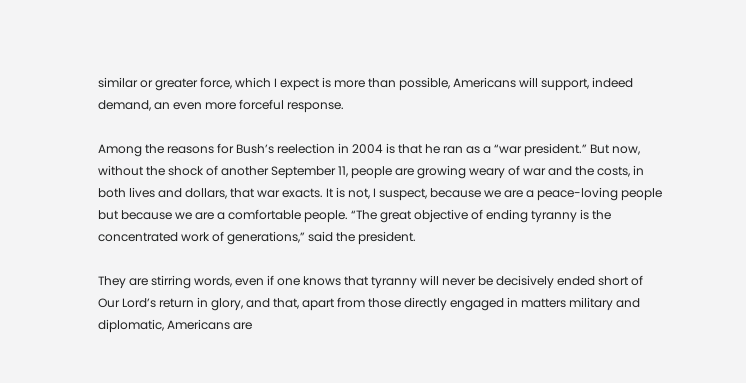similar or greater force, which I expect is more than possible, Americans will support, indeed demand, an even more forceful response.

Among the reasons for Bush’s reelection in 2004 is that he ran as a “war president.” But now, without the shock of another September 11, people are growing weary of war and the costs, in both lives and dollars, that war exacts. It is not, I suspect, because we are a peace-loving people but because we are a comfortable people. “The great objective of ending tyranny is the concentrated work of generations,” said the president.

They are stirring words, even if one knows that tyranny will never be decisively ended short of Our Lord’s return in glory, and that, apart from those directly engaged in matters military and diplomatic, Americans are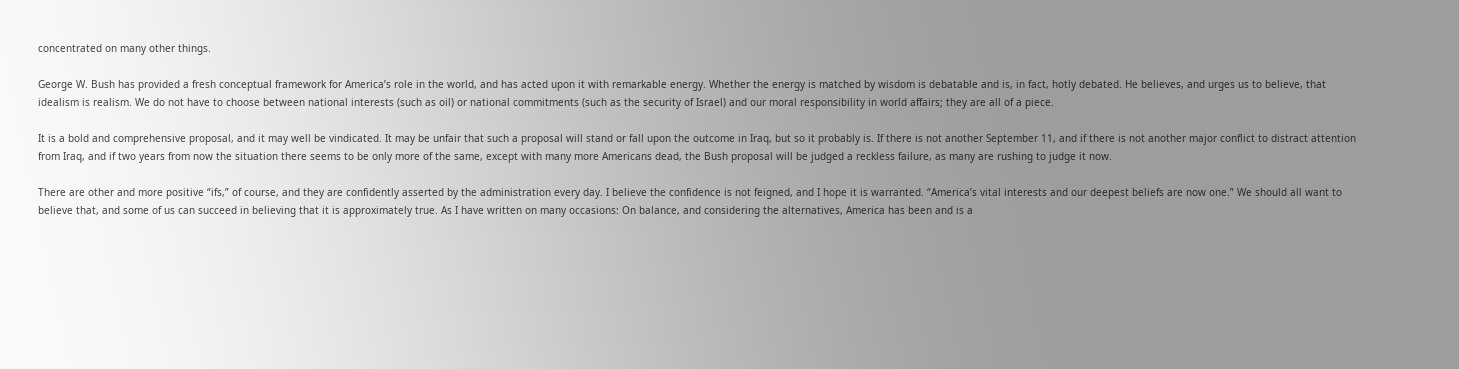concentrated on many other things.

George W. Bush has provided a fresh conceptual framework for America’s role in the world, and has acted upon it with remarkable energy. Whether the energy is matched by wisdom is debatable and is, in fact, hotly debated. He believes, and urges us to believe, that idealism is realism. We do not have to choose between national interests (such as oil) or national commitments (such as the security of Israel) and our moral responsibility in world affairs; they are all of a piece.

It is a bold and comprehensive proposal, and it may well be vindicated. It may be unfair that such a proposal will stand or fall upon the outcome in Iraq, but so it probably is. If there is not another September 11, and if there is not another major conflict to distract attention from Iraq, and if two years from now the situation there seems to be only more of the same, except with many more Americans dead, the Bush proposal will be judged a reckless failure, as many are rushing to judge it now.

There are other and more positive “ifs,” of course, and they are confidently asserted by the administration every day. I believe the confidence is not feigned, and I hope it is warranted. “America’s vital interests and our deepest beliefs are now one.” We should all want to believe that, and some of us can succeed in believing that it is approximately true. As I have written on many occasions: On balance, and considering the alternatives, America has been and is a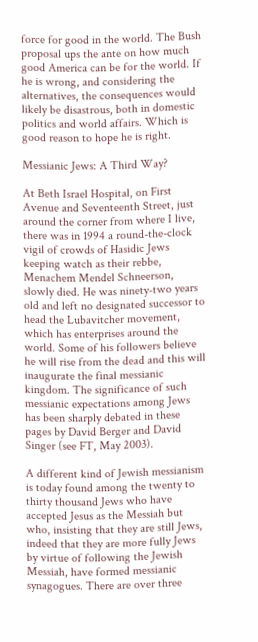force for good in the world. The Bush proposal ups the ante on how much good America can be for the world. If he is wrong, and considering the alternatives, the consequences would likely be disastrous, both in domestic politics and world affairs. Which is good reason to hope he is right.

Messianic Jews: A Third Way?

At Beth Israel Hospital, on First Avenue and Seventeenth Street, just around the corner from where I live, there was in 1994 a round-the-clock vigil of crowds of Hasidic Jews keeping watch as their rebbe, Menachem Mendel Schneerson, slowly died. He was ninety-two years old and left no designated successor to head the Lubavitcher movement, which has enterprises around the world. Some of his followers believe he will rise from the dead and this will inaugurate the final messianic kingdom. The significance of such messianic expectations among Jews has been sharply debated in these pages by David Berger and David Singer (see FT, May 2003).

A different kind of Jewish messianism is today found among the twenty to thirty thousand Jews who have accepted Jesus as the Messiah but who, insisting that they are still Jews, indeed that they are more fully Jews by virtue of following the Jewish Messiah, have formed messianic synagogues. There are over three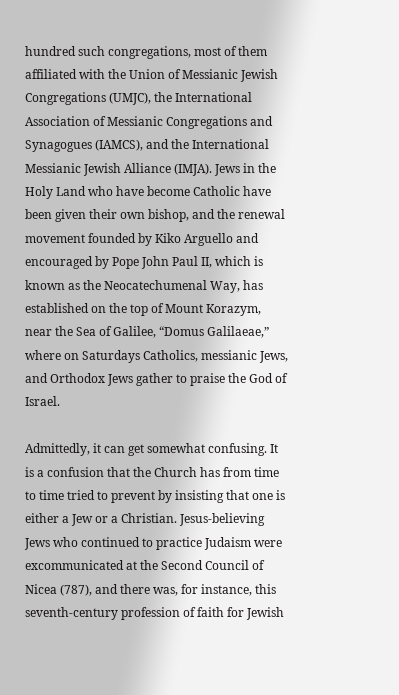hundred such congregations, most of them affiliated with the Union of Messianic Jewish Congregations (UMJC), the International Association of Messianic Congregations and Synagogues (IAMCS), and the International Messianic Jewish Alliance (IMJA). Jews in the Holy Land who have become Catholic have been given their own bishop, and the renewal movement founded by Kiko Arguello and encouraged by Pope John Paul II, which is known as the Neocatechumenal Way, has established on the top of Mount Korazym, near the Sea of Galilee, “Domus Galilaeae,” where on Saturdays Catholics, messianic Jews, and Orthodox Jews gather to praise the God of Israel.

Admittedly, it can get somewhat confusing. It is a confusion that the Church has from time to time tried to prevent by insisting that one is either a Jew or a Christian. Jesus-believing Jews who continued to practice Judaism were excommunicated at the Second Council of Nicea (787), and there was, for instance, this seventh-century profession of faith for Jewish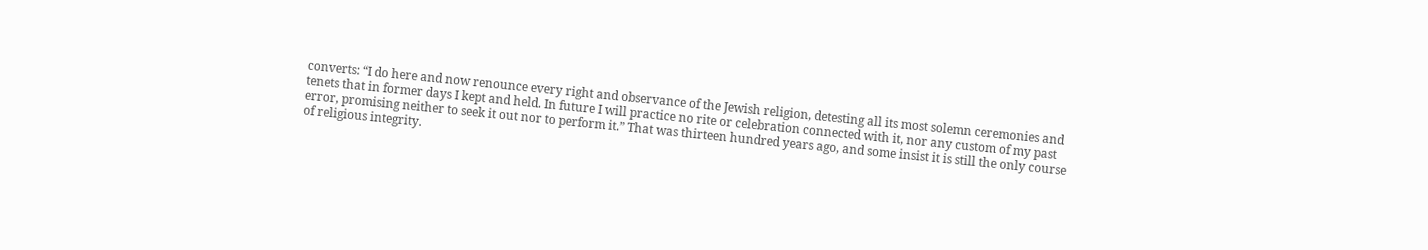converts: “I do here and now renounce every right and observance of the Jewish religion, detesting all its most solemn ceremonies and tenets that in former days I kept and held. In future I will practice no rite or celebration connected with it, nor any custom of my past error, promising neither to seek it out nor to perform it.” That was thirteen hundred years ago, and some insist it is still the only course of religious integrity.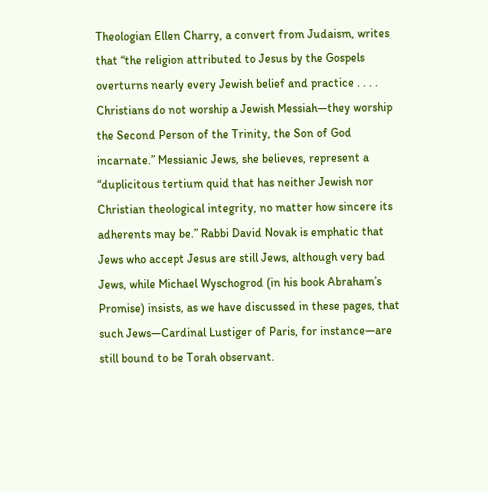Theologian Ellen Charry, a convert from Judaism, writes that “the religion attributed to Jesus by the Gospels overturns nearly every Jewish belief and practice . . . . Christians do not worship a Jewish Messiah—they worship the Second Person of the Trinity, the Son of God incarnate.” Messianic Jews, she believes, represent a “duplicitous tertium quid that has neither Jewish nor Christian theological integrity, no matter how sincere its adherents may be.” Rabbi David Novak is emphatic that Jews who accept Jesus are still Jews, although very bad Jews, while Michael Wyschogrod (in his book Abraham’s Promise) insists, as we have discussed in these pages, that such Jews—Cardinal Lustiger of Paris, for instance—are still bound to be Torah observant.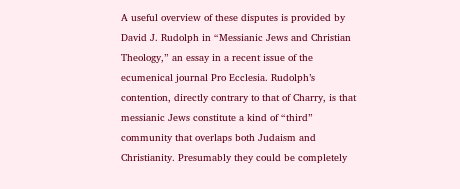A useful overview of these disputes is provided by David J. Rudolph in “Messianic Jews and Christian Theology,” an essay in a recent issue of the ecumenical journal Pro Ecclesia. Rudolph’s contention, directly contrary to that of Charry, is that messianic Jews constitute a kind of “third” community that overlaps both Judaism and Christianity. Presumably they could be completely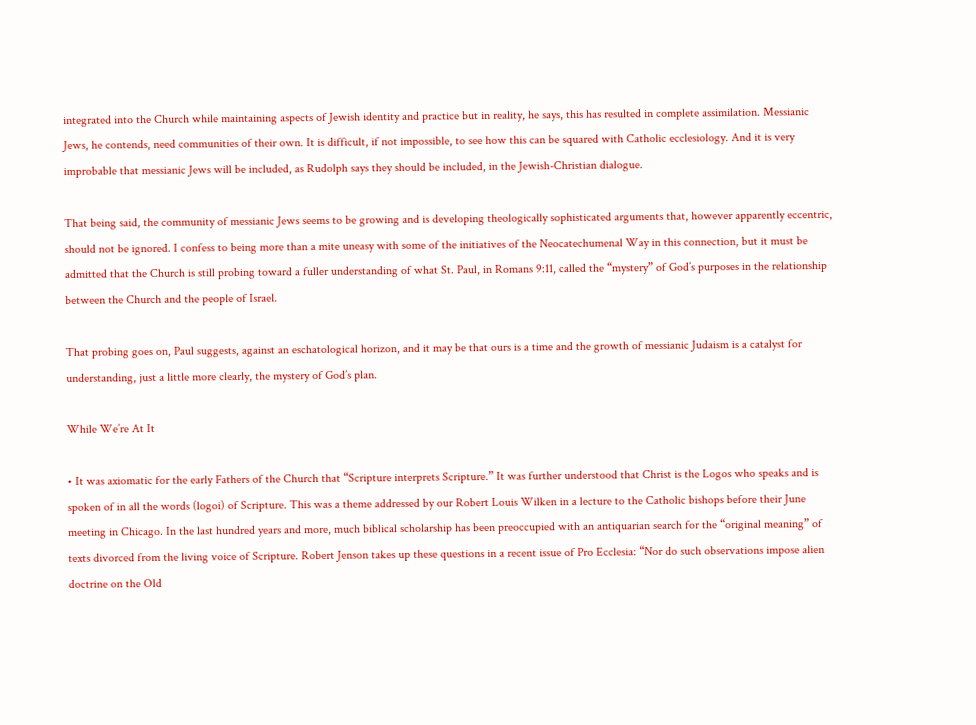integrated into the Church while maintaining aspects of Jewish identity and practice but in reality, he says, this has resulted in complete assimilation. Messianic Jews, he contends, need communities of their own. It is difficult, if not impossible, to see how this can be squared with Catholic ecclesiology. And it is very improbable that messianic Jews will be included, as Rudolph says they should be included, in the Jewish-Christian dialogue.

That being said, the community of messianic Jews seems to be growing and is developing theologically sophisticated arguments that, however apparently eccentric, should not be ignored. I confess to being more than a mite uneasy with some of the initiatives of the Neocatechumenal Way in this connection, but it must be admitted that the Church is still probing toward a fuller understanding of what St. Paul, in Romans 9:11, called the “mystery” of God’s purposes in the relationship between the Church and the people of Israel.

That probing goes on, Paul suggests, against an eschatological horizon, and it may be that ours is a time and the growth of messianic Judaism is a catalyst for understanding, just a little more clearly, the mystery of God’s plan.

While We’re At It

• It was axiomatic for the early Fathers of the Church that “Scripture interprets Scripture.” It was further understood that Christ is the Logos who speaks and is spoken of in all the words (logoi) of Scripture. This was a theme addressed by our Robert Louis Wilken in a lecture to the Catholic bishops before their June meeting in Chicago. In the last hundred years and more, much biblical scholarship has been preoccupied with an antiquarian search for the “original meaning” of texts divorced from the living voice of Scripture. Robert Jenson takes up these questions in a recent issue of Pro Ecclesia: “Nor do such observations impose alien doctrine on the Old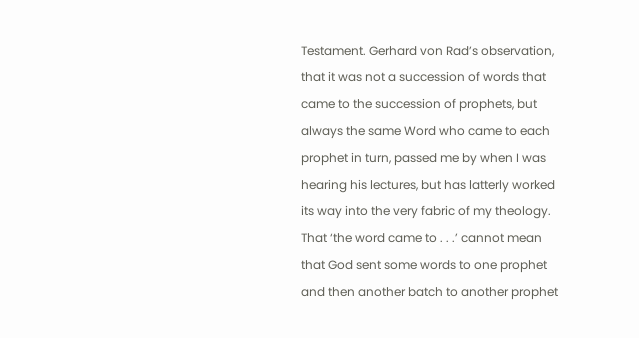Testament. Gerhard von Rad’s observation, that it was not a succession of words that came to the succession of prophets, but always the same Word who came to each prophet in turn, passed me by when I was hearing his lectures, but has latterly worked its way into the very fabric of my theology. That ‘the word came to . . .’ cannot mean that God sent some words to one prophet and then another batch to another prophet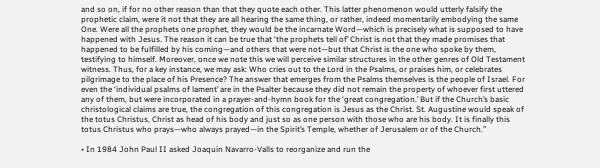and so on, if for no other reason than that they quote each other. This latter phenomenon would utterly falsify the prophetic claim, were it not that they are all hearing the same thing, or rather, indeed momentarily embodying the same One. Were all the prophets one prophet, they would be the incarnate Word—which is precisely what is supposed to have happened with Jesus. The reason it can be true that ‘the prophets tell of’ Christ is not that they made promises that happened to be fulfilled by his coming—and others that were not—but that Christ is the one who spoke by them, testifying to himself. Moreover, once we note this we will perceive similar structures in the other genres of Old Testament witness. Thus, for a key instance, we may ask: Who cries out to the Lord in the Psalms, or praises him, or celebrates pilgrimage to the place of his Presence? The answer that emerges from the Psalms themselves is the people of Israel. For even the ‘individual psalms of lament’ are in the Psalter because they did not remain the property of whoever first uttered any of them, but were incorporated in a prayer-and-hymn book for the ‘great congregation.’ But if the Church’s basic christological claims are true, the congregation of this congregation is Jesus as the Christ. St. Augustine would speak of the totus Christus, Christ as head of his body and just so as one person with those who are his body. It is finally this totus Christus who prays—who always prayed—in the Spirit’s Temple, whether of Jerusalem or of the Church.”

• In 1984 John Paul II asked Joaquin Navarro-Valls to reorganize and run the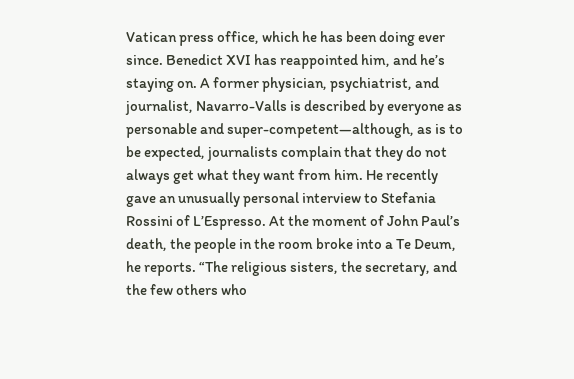Vatican press office, which he has been doing ever since. Benedict XVI has reappointed him, and he’s staying on. A former physician, psychiatrist, and journalist, Navarro-Valls is described by everyone as personable and super-competent—although, as is to be expected, journalists complain that they do not always get what they want from him. He recently gave an unusually personal interview to Stefania Rossini of L’Espresso. At the moment of John Paul’s death, the people in the room broke into a Te Deum, he reports. “The religious sisters, the secretary, and the few others who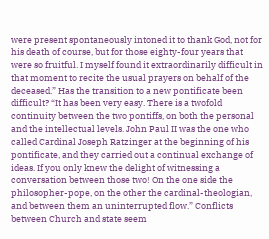were present spontaneously intoned it to thank God, not for his death of course, but for those eighty-four years that were so fruitful. I myself found it extraordinarily difficult in that moment to recite the usual prayers on behalf of the deceased.” Has the transition to a new pontificate been difficult? “It has been very easy. There is a twofold continuity between the two pontiffs, on both the personal and the intellectual levels. John Paul II was the one who called Cardinal Joseph Ratzinger at the beginning of his pontificate, and they carried out a continual exchange of ideas. If you only knew the delight of witnessing a conversation between those two! On the one side the philosopher-pope, on the other the cardinal-theologian, and between them an uninterrupted flow.” Conflicts between Church and state seem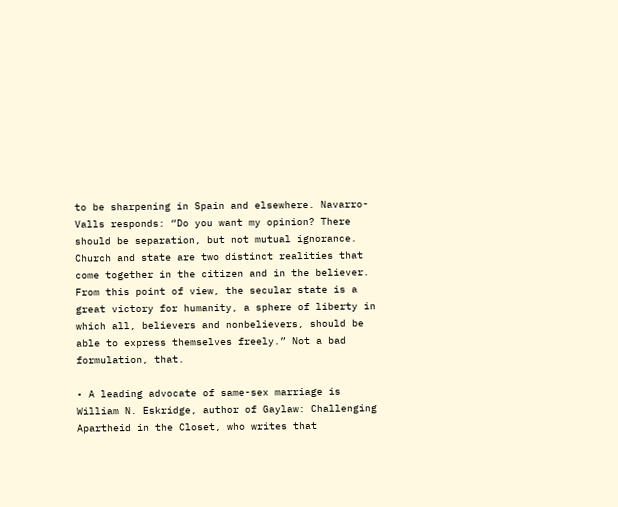to be sharpening in Spain and elsewhere. Navarro-Valls responds: “Do you want my opinion? There should be separation, but not mutual ignorance. Church and state are two distinct realities that come together in the citizen and in the believer. From this point of view, the secular state is a great victory for humanity, a sphere of liberty in which all, believers and nonbelievers, should be able to express themselves freely.” Not a bad formulation, that.

• A leading advocate of same-sex marriage is William N. Eskridge, author of Gaylaw: Challenging Apartheid in the Closet, who writes that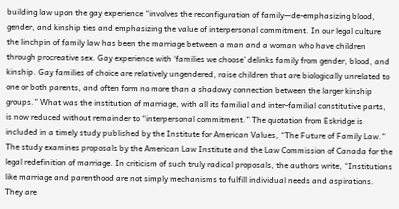building law upon the gay experience “involves the reconfiguration of family—de-emphasizing blood, gender, and kinship ties and emphasizing the value of interpersonal commitment. In our legal culture the linchpin of family law has been the marriage between a man and a woman who have children through procreative sex. Gay experience with ‘families we choose’ delinks family from gender, blood, and kinship. Gay families of choice are relatively ungendered, raise children that are biologically unrelated to one or both parents, and often form no more than a shadowy connection between the larger kinship groups.” What was the institution of marriage, with all its familial and inter-familial constitutive parts, is now reduced without remainder to “interpersonal commitment.” The quotation from Eskridge is included in a timely study published by the Institute for American Values, “The Future of Family Law.” The study examines proposals by the American Law Institute and the Law Commission of Canada for the legal redefinition of marriage. In criticism of such truly radical proposals, the authors write, “Institutions like marriage and parenthood are not simply mechanisms to fulfill individual needs and aspirations. They are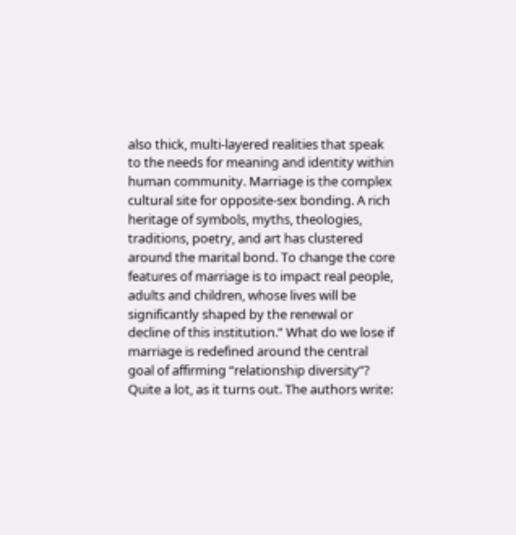also thick, multi-layered realities that speak to the needs for meaning and identity within human community. Marriage is the complex cultural site for opposite-sex bonding. A rich heritage of symbols, myths, theologies, traditions, poetry, and art has clustered around the marital bond. To change the core features of marriage is to impact real people, adults and children, whose lives will be significantly shaped by the renewal or decline of this institution.” What do we lose if marriage is redefined around the central goal of affirming “relationship diversity”? Quite a lot, as it turns out. The authors write: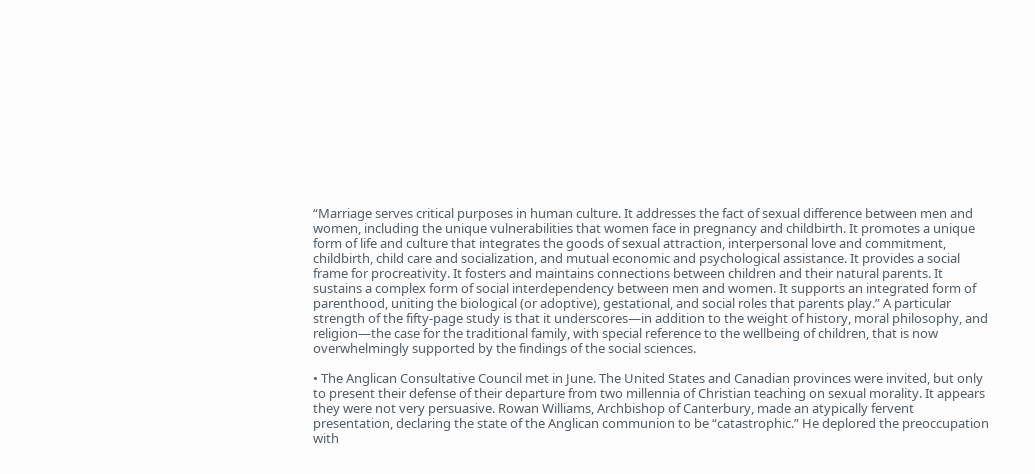“Marriage serves critical purposes in human culture. It addresses the fact of sexual difference between men and women, including the unique vulnerabilities that women face in pregnancy and childbirth. It promotes a unique form of life and culture that integrates the goods of sexual attraction, interpersonal love and commitment, childbirth, child care and socialization, and mutual economic and psychological assistance. It provides a social frame for procreativity. It fosters and maintains connections between children and their natural parents. It sustains a complex form of social interdependency between men and women. It supports an integrated form of parenthood, uniting the biological (or adoptive), gestational, and social roles that parents play.” A particular strength of the fifty-page study is that it underscores—in addition to the weight of history, moral philosophy, and religion—the case for the traditional family, with special reference to the wellbeing of children, that is now overwhelmingly supported by the findings of the social sciences.

• The Anglican Consultative Council met in June. The United States and Canadian provinces were invited, but only to present their defense of their departure from two millennia of Christian teaching on sexual morality. It appears they were not very persuasive. Rowan Williams, Archbishop of Canterbury, made an atypically fervent presentation, declaring the state of the Anglican communion to be “catastrophic.” He deplored the preoccupation with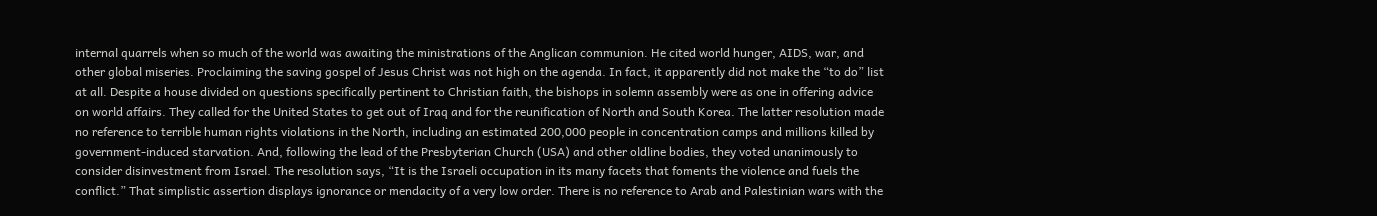internal quarrels when so much of the world was awaiting the ministrations of the Anglican communion. He cited world hunger, AIDS, war, and other global miseries. Proclaiming the saving gospel of Jesus Christ was not high on the agenda. In fact, it apparently did not make the “to do” list at all. Despite a house divided on questions specifically pertinent to Christian faith, the bishops in solemn assembly were as one in offering advice on world affairs. They called for the United States to get out of Iraq and for the reunification of North and South Korea. The latter resolution made no reference to terrible human rights violations in the North, including an estimated 200,000 people in concentration camps and millions killed by government-induced starvation. And, following the lead of the Presbyterian Church (USA) and other oldline bodies, they voted unanimously to consider disinvestment from Israel. The resolution says, “It is the Israeli occupation in its many facets that foments the violence and fuels the conflict.” That simplistic assertion displays ignorance or mendacity of a very low order. There is no reference to Arab and Palestinian wars with the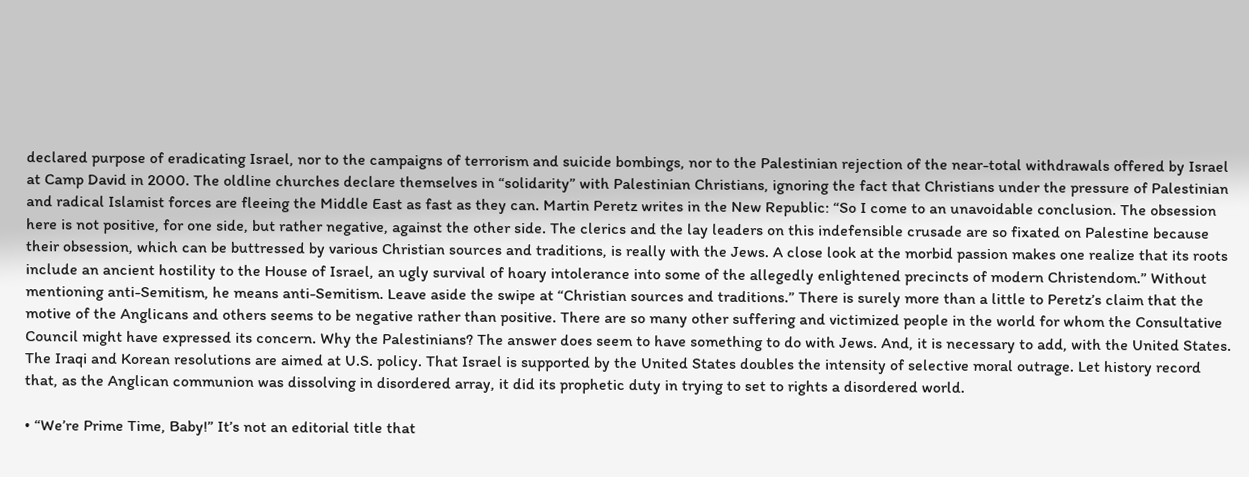declared purpose of eradicating Israel, nor to the campaigns of terrorism and suicide bombings, nor to the Palestinian rejection of the near-total withdrawals offered by Israel at Camp David in 2000. The oldline churches declare themselves in “solidarity” with Palestinian Christians, ignoring the fact that Christians under the pressure of Palestinian and radical Islamist forces are fleeing the Middle East as fast as they can. Martin Peretz writes in the New Republic: “So I come to an unavoidable conclusion. The obsession here is not positive, for one side, but rather negative, against the other side. The clerics and the lay leaders on this indefensible crusade are so fixated on Palestine because their obsession, which can be buttressed by various Christian sources and traditions, is really with the Jews. A close look at the morbid passion makes one realize that its roots include an ancient hostility to the House of Israel, an ugly survival of hoary intolerance into some of the allegedly enlightened precincts of modern Christendom.” Without mentioning anti-Semitism, he means anti-Semitism. Leave aside the swipe at “Christian sources and traditions.” There is surely more than a little to Peretz’s claim that the motive of the Anglicans and others seems to be negative rather than positive. There are so many other suffering and victimized people in the world for whom the Consultative Council might have expressed its concern. Why the Palestinians? The answer does seem to have something to do with Jews. And, it is necessary to add, with the United States. The Iraqi and Korean resolutions are aimed at U.S. policy. That Israel is supported by the United States doubles the intensity of selective moral outrage. Let history record that, as the Anglican communion was dissolving in disordered array, it did its prophetic duty in trying to set to rights a disordered world.

• “We’re Prime Time, Baby!” It’s not an editorial title that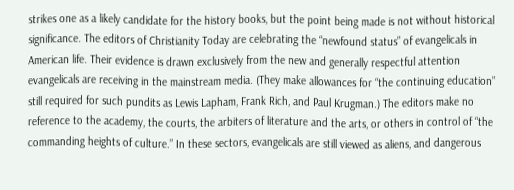strikes one as a likely candidate for the history books, but the point being made is not without historical significance. The editors of Christianity Today are celebrating the “newfound status” of evangelicals in American life. Their evidence is drawn exclusively from the new and generally respectful attention evangelicals are receiving in the mainstream media. (They make allowances for “the continuing education” still required for such pundits as Lewis Lapham, Frank Rich, and Paul Krugman.) The editors make no reference to the academy, the courts, the arbiters of literature and the arts, or others in control of “the commanding heights of culture.” In these sectors, evangelicals are still viewed as aliens, and dangerous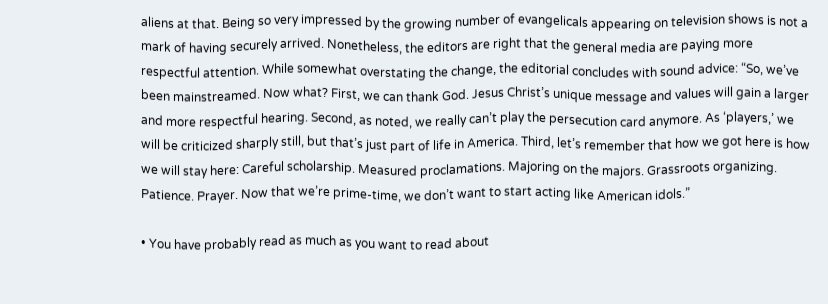aliens at that. Being so very impressed by the growing number of evangelicals appearing on television shows is not a mark of having securely arrived. Nonetheless, the editors are right that the general media are paying more respectful attention. While somewhat overstating the change, the editorial concludes with sound advice: “So, we’ve been mainstreamed. Now what? First, we can thank God. Jesus Christ’s unique message and values will gain a larger and more respectful hearing. Second, as noted, we really can’t play the persecution card anymore. As ‘players,’ we will be criticized sharply still, but that’s just part of life in America. Third, let’s remember that how we got here is how we will stay here: Careful scholarship. Measured proclamations. Majoring on the majors. Grassroots organizing. Patience. Prayer. Now that we’re prime-time, we don’t want to start acting like American idols.”

• You have probably read as much as you want to read about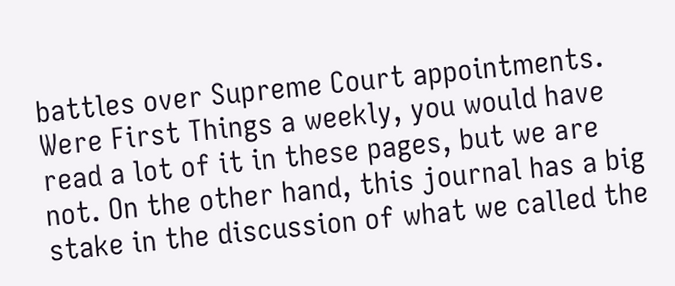battles over Supreme Court appointments. Were First Things a weekly, you would have read a lot of it in these pages, but we are not. On the other hand, this journal has a big stake in the discussion of what we called the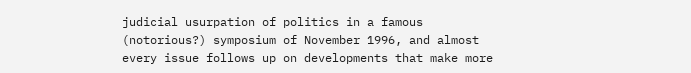judicial usurpation of politics in a famous (notorious?) symposium of November 1996, and almost every issue follows up on developments that make more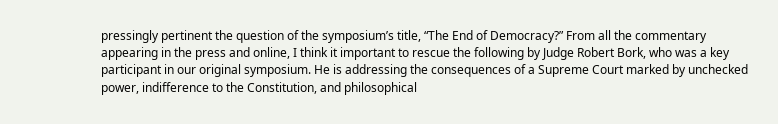pressingly pertinent the question of the symposium’s title, “The End of Democracy?” From all the commentary appearing in the press and online, I think it important to rescue the following by Judge Robert Bork, who was a key participant in our original symposium. He is addressing the consequences of a Supreme Court marked by unchecked power, indifference to the Constitution, and philosophical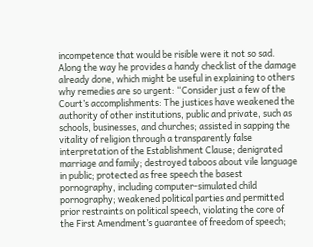incompetence that would be risible were it not so sad. Along the way he provides a handy checklist of the damage already done, which might be useful in explaining to others why remedies are so urgent: “Consider just a few of the Court’s accomplishments: The justices have weakened the authority of other institutions, public and private, such as schools, businesses, and churches; assisted in sapping the vitality of religion through a transparently false interpretation of the Establishment Clause; denigrated marriage and family; destroyed taboos about vile language in public; protected as free speech the basest pornography, including computer-simulated child pornography; weakened political parties and permitted prior restraints on political speech, violating the core of the First Amendment’s guarantee of freedom of speech;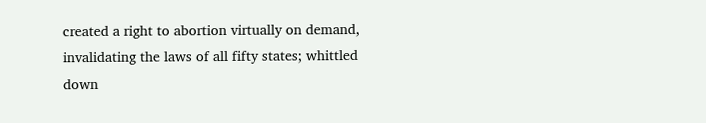created a right to abortion virtually on demand, invalidating the laws of all fifty states; whittled down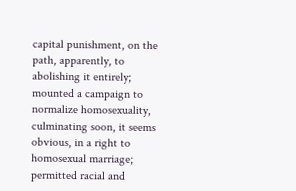capital punishment, on the path, apparently, to abolishing it entirely; mounted a campaign to normalize homosexuality, culminating soon, it seems obvious, in a right to homosexual marriage; permitted racial and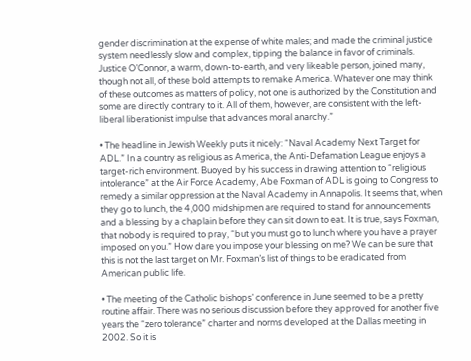gender discrimination at the expense of white males; and made the criminal justice system needlessly slow and complex, tipping the balance in favor of criminals. Justice O’Connor, a warm, down-to-earth, and very likeable person, joined many, though not all, of these bold attempts to remake America. Whatever one may think of these outcomes as matters of policy, not one is authorized by the Constitution and some are directly contrary to it. All of them, however, are consistent with the left-liberal liberationist impulse that advances moral anarchy.”

• The headline in Jewish Weekly puts it nicely: “Naval Academy Next Target for ADL.” In a country as religious as America, the Anti-Defamation League enjoys a target-rich environment. Buoyed by his success in drawing attention to “religious intolerance” at the Air Force Academy, Abe Foxman of ADL is going to Congress to remedy a similar oppression at the Naval Academy in Annapolis. It seems that, when they go to lunch, the 4,000 midshipmen are required to stand for announcements and a blessing by a chaplain before they can sit down to eat. It is true, says Foxman, that nobody is required to pray, “but you must go to lunch where you have a prayer imposed on you.” How dare you impose your blessing on me? We can be sure that this is not the last target on Mr. Foxman’s list of things to be eradicated from American public life.

• The meeting of the Catholic bishops’ conference in June seemed to be a pretty routine affair. There was no serious discussion before they approved for another five years the “zero tolerance” charter and norms developed at the Dallas meeting in 2002. So it is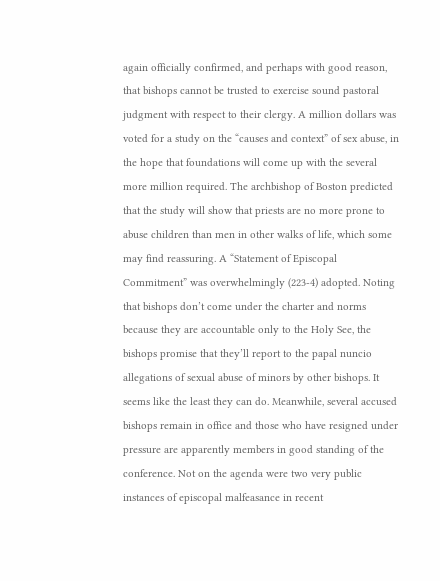again officially confirmed, and perhaps with good reason, that bishops cannot be trusted to exercise sound pastoral judgment with respect to their clergy. A million dollars was voted for a study on the “causes and context” of sex abuse, in the hope that foundations will come up with the several more million required. The archbishop of Boston predicted that the study will show that priests are no more prone to abuse children than men in other walks of life, which some may find reassuring. A “Statement of Episcopal Commitment” was overwhelmingly (223-4) adopted. Noting that bishops don’t come under the charter and norms because they are accountable only to the Holy See, the bishops promise that they’ll report to the papal nuncio allegations of sexual abuse of minors by other bishops. It seems like the least they can do. Meanwhile, several accused bishops remain in office and those who have resigned under pressure are apparently members in good standing of the conference. Not on the agenda were two very public instances of episcopal malfeasance in recent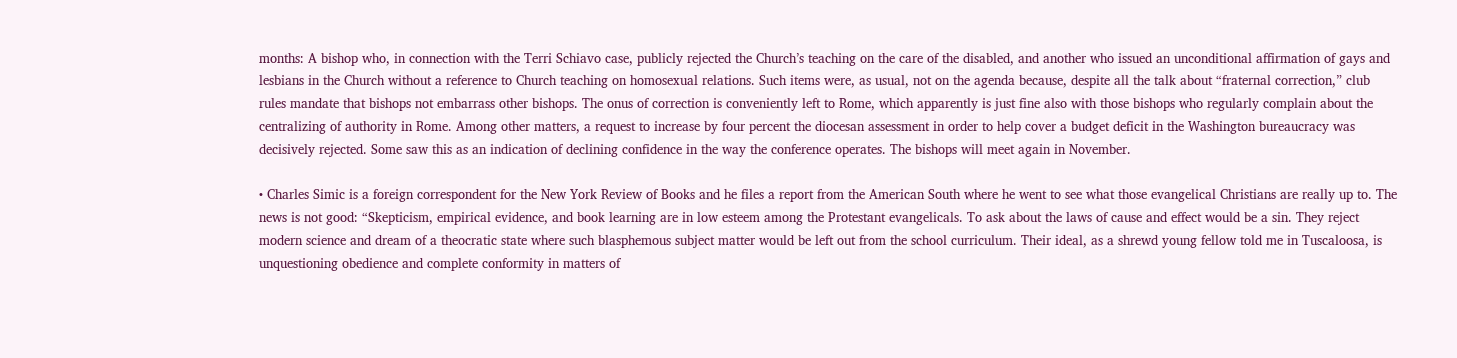months: A bishop who, in connection with the Terri Schiavo case, publicly rejected the Church’s teaching on the care of the disabled, and another who issued an unconditional affirmation of gays and lesbians in the Church without a reference to Church teaching on homosexual relations. Such items were, as usual, not on the agenda because, despite all the talk about “fraternal correction,” club rules mandate that bishops not embarrass other bishops. The onus of correction is conveniently left to Rome, which apparently is just fine also with those bishops who regularly complain about the centralizing of authority in Rome. Among other matters, a request to increase by four percent the diocesan assessment in order to help cover a budget deficit in the Washington bureaucracy was decisively rejected. Some saw this as an indication of declining confidence in the way the conference operates. The bishops will meet again in November.

• Charles Simic is a foreign correspondent for the New York Review of Books and he files a report from the American South where he went to see what those evangelical Christians are really up to. The news is not good: “Skepticism, empirical evidence, and book learning are in low esteem among the Protestant evangelicals. To ask about the laws of cause and effect would be a sin. They reject modern science and dream of a theocratic state where such blasphemous subject matter would be left out from the school curriculum. Their ideal, as a shrewd young fellow told me in Tuscaloosa, is unquestioning obedience and complete conformity in matters of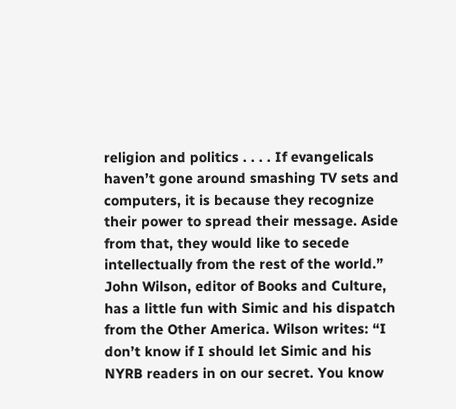religion and politics . . . . If evangelicals haven’t gone around smashing TV sets and computers, it is because they recognize their power to spread their message. Aside from that, they would like to secede intellectually from the rest of the world.” John Wilson, editor of Books and Culture, has a little fun with Simic and his dispatch from the Other America. Wilson writes: “I don’t know if I should let Simic and his NYRB readers in on our secret. You know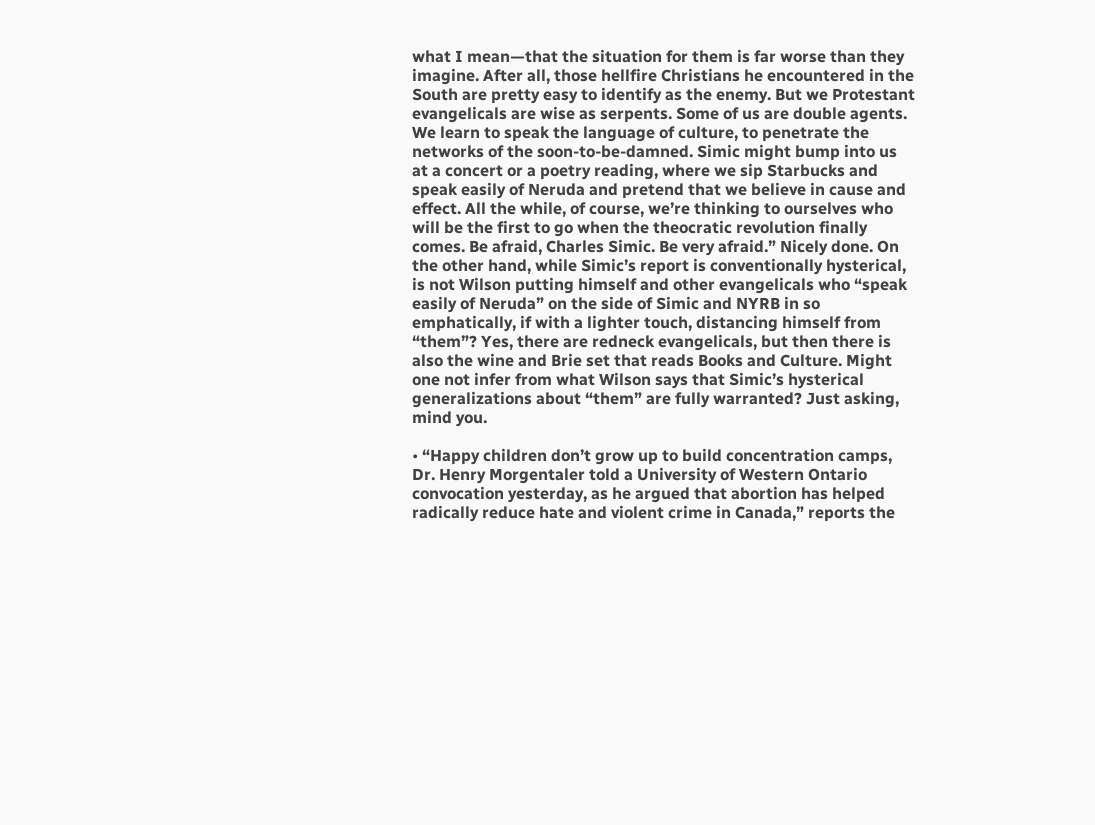what I mean—that the situation for them is far worse than they imagine. After all, those hellfire Christians he encountered in the South are pretty easy to identify as the enemy. But we Protestant evangelicals are wise as serpents. Some of us are double agents. We learn to speak the language of culture, to penetrate the networks of the soon-to-be-damned. Simic might bump into us at a concert or a poetry reading, where we sip Starbucks and speak easily of Neruda and pretend that we believe in cause and effect. All the while, of course, we’re thinking to ourselves who will be the first to go when the theocratic revolution finally comes. Be afraid, Charles Simic. Be very afraid.” Nicely done. On the other hand, while Simic’s report is conventionally hysterical, is not Wilson putting himself and other evangelicals who “speak easily of Neruda” on the side of Simic and NYRB in so emphatically, if with a lighter touch, distancing himself from “them”? Yes, there are redneck evangelicals, but then there is also the wine and Brie set that reads Books and Culture. Might one not infer from what Wilson says that Simic’s hysterical generalizations about “them” are fully warranted? Just asking, mind you.

• “Happy children don’t grow up to build concentration camps, Dr. Henry Morgentaler told a University of Western Ontario convocation yesterday, as he argued that abortion has helped radically reduce hate and violent crime in Canada,” reports the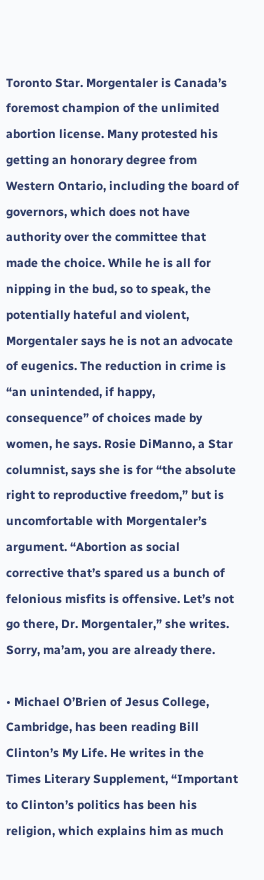Toronto Star. Morgentaler is Canada’s foremost champion of the unlimited abortion license. Many protested his getting an honorary degree from Western Ontario, including the board of governors, which does not have authority over the committee that made the choice. While he is all for nipping in the bud, so to speak, the potentially hateful and violent, Morgentaler says he is not an advocate of eugenics. The reduction in crime is “an unintended, if happy, consequence” of choices made by women, he says. Rosie DiManno, a Star columnist, says she is for “the absolute right to reproductive freedom,” but is uncomfortable with Morgentaler’s argument. “Abortion as social corrective that’s spared us a bunch of felonious misfits is offensive. Let’s not go there, Dr. Morgentaler,” she writes. Sorry, ma’am, you are already there.

• Michael O’Brien of Jesus College, Cambridge, has been reading Bill Clinton’s My Life. He writes in the Times Literary Supplement, “Important to Clinton’s politics has been his religion, which explains him as much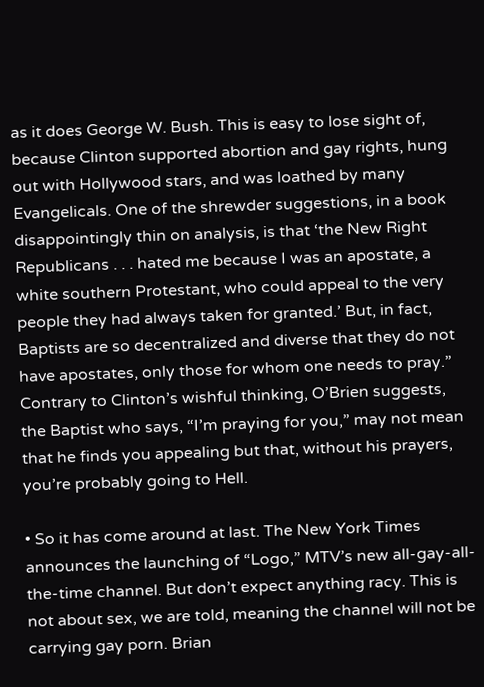as it does George W. Bush. This is easy to lose sight of, because Clinton supported abortion and gay rights, hung out with Hollywood stars, and was loathed by many Evangelicals. One of the shrewder suggestions, in a book disappointingly thin on analysis, is that ‘the New Right Republicans . . . hated me because I was an apostate, a white southern Protestant, who could appeal to the very people they had always taken for granted.’ But, in fact, Baptists are so decentralized and diverse that they do not have apostates, only those for whom one needs to pray.” Contrary to Clinton’s wishful thinking, O’Brien suggests, the Baptist who says, “I’m praying for you,” may not mean that he finds you appealing but that, without his prayers, you’re probably going to Hell.

• So it has come around at last. The New York Times announces the launching of “Logo,” MTV’s new all-gay-all-the-time channel. But don’t expect anything racy. This is not about sex, we are told, meaning the channel will not be carrying gay porn. Brian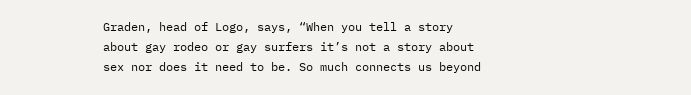Graden, head of Logo, says, “When you tell a story about gay rodeo or gay surfers it’s not a story about sex nor does it need to be. So much connects us beyond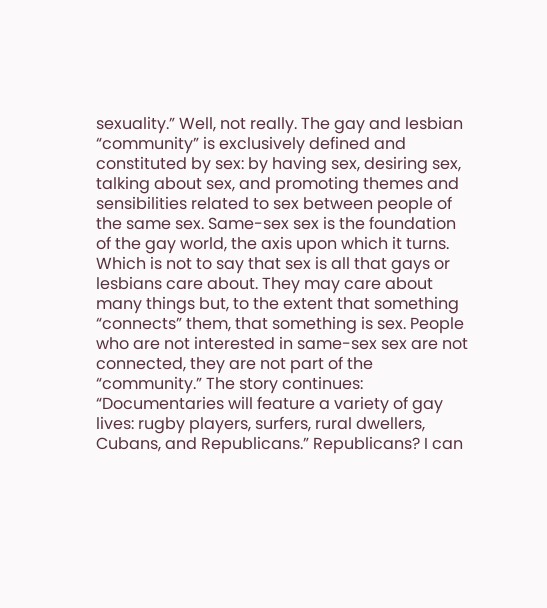sexuality.” Well, not really. The gay and lesbian “community” is exclusively defined and constituted by sex: by having sex, desiring sex, talking about sex, and promoting themes and sensibilities related to sex between people of the same sex. Same-sex sex is the foundation of the gay world, the axis upon which it turns. Which is not to say that sex is all that gays or lesbians care about. They may care about many things but, to the extent that something “connects” them, that something is sex. People who are not interested in same-sex sex are not connected, they are not part of the “community.” The story continues: “Documentaries will feature a variety of gay lives: rugby players, surfers, rural dwellers, Cubans, and Republicans.” Republicans? I can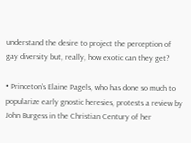understand the desire to project the perception of gay diversity but, really, how exotic can they get?

• Princeton’s Elaine Pagels, who has done so much to popularize early gnostic heresies, protests a review by John Burgess in the Christian Century of her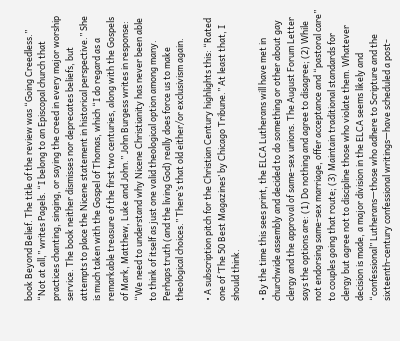book Beyond Belief. The title of the review was “Going Creedless.” “Not at all,” writes Pagels. “I belong to an Episcopal church that practices chanting, singing, or saying the creed in every major worship service. The book neither dismisses nor deprecates beliefs, but attempts to place the Nicene statement in historical perspective.” She is much taken with the Gospel of Thomas, which “I do regard as a remarkable treasure of the first two centuries, along with the Gospels of Mark, Matthew, Luke and John.” John Burgess writes in response: “We need to understand why Nicene Christianity has never been able to think of itself as just one valid theological option among many. Perhaps truth (and the living God) really does force us to make theological choices.” There’s that old either/or exclusivism again.

• A subscription pitch for the Christian Century highlights this: “Rated one of ‘The 50 Best Magazines’ by Chicago Tribune.” At least that, I should think.

• By the time this sees print, the ELCA Lutherans will have met in churchwide assembly and decided to do something or other about gay clergy and the approval of same-sex unions. The August Forum Letter says the options are: (1) Do nothing and agree to disagree; (2) While not endorsing same-sex marriage, offer acceptance and “pastoral care” to couples going that route; (3) Maintain traditional standards for clergy but agree not to discipline those who violate them. Whatever decision is made, a major division in the ELCA seems likely and “confessional” Lutherans—those who adhere to Scripture and the sixteenth-century confessional writings—have scheduled a post-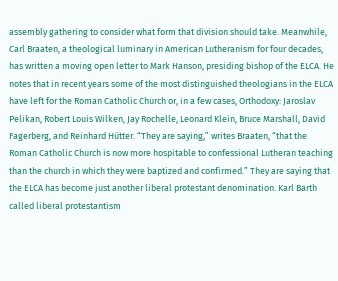assembly gathering to consider what form that division should take. Meanwhile, Carl Braaten, a theological luminary in American Lutheranism for four decades, has written a moving open letter to Mark Hanson, presiding bishop of the ELCA. He notes that in recent years some of the most distinguished theologians in the ELCA have left for the Roman Catholic Church or, in a few cases, Orthodoxy: Jaroslav Pelikan, Robert Louis Wilken, Jay Rochelle, Leonard Klein, Bruce Marshall, David Fagerberg, and Reinhard Hütter. “They are saying,” writes Braaten, “that the Roman Catholic Church is now more hospitable to confessional Lutheran teaching than the church in which they were baptized and confirmed.” They are saying that the ELCA has become just another liberal protestant denomination. Karl Barth called liberal protestantism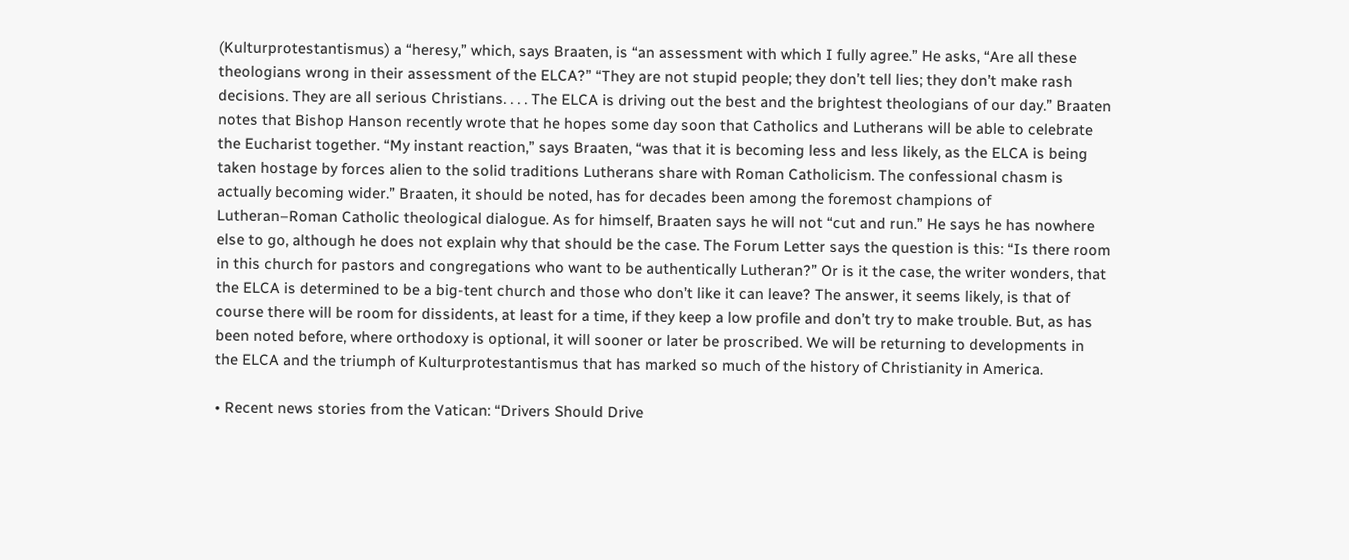(Kulturprotestantismus) a “heresy,” which, says Braaten, is “an assessment with which I fully agree.” He asks, “Are all these theologians wrong in their assessment of the ELCA?” “They are not stupid people; they don’t tell lies; they don’t make rash decisions. They are all serious Christians. . . . The ELCA is driving out the best and the brightest theologians of our day.” Braaten notes that Bishop Hanson recently wrote that he hopes some day soon that Catholics and Lutherans will be able to celebrate the Eucharist together. “My instant reaction,” says Braaten, “was that it is becoming less and less likely, as the ELCA is being taken hostage by forces alien to the solid traditions Lutherans share with Roman Catholicism. The confessional chasm is actually becoming wider.” Braaten, it should be noted, has for decades been among the foremost champions of Lutheran–Roman Catholic theological dialogue. As for himself, Braaten says he will not “cut and run.” He says he has nowhere else to go, although he does not explain why that should be the case. The Forum Letter says the question is this: “Is there room in this church for pastors and congregations who want to be authentically Lutheran?” Or is it the case, the writer wonders, that the ELCA is determined to be a big-tent church and those who don’t like it can leave? The answer, it seems likely, is that of course there will be room for dissidents, at least for a time, if they keep a low profile and don’t try to make trouble. But, as has been noted before, where orthodoxy is optional, it will sooner or later be proscribed. We will be returning to developments in the ELCA and the triumph of Kulturprotestantismus that has marked so much of the history of Christianity in America.

• Recent news stories from the Vatican: “Drivers Should Drive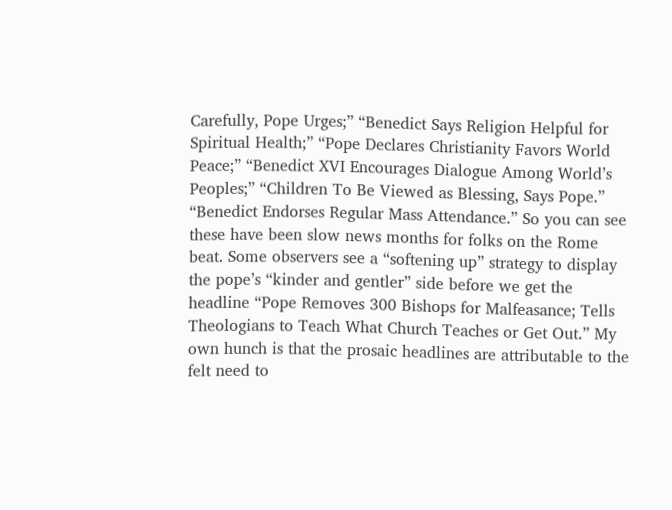Carefully, Pope Urges;” “Benedict Says Religion Helpful for Spiritual Health;” “Pope Declares Christianity Favors World Peace;” “Benedict XVI Encourages Dialogue Among World’s Peoples;” “Children To Be Viewed as Blessing, Says Pope.” “Benedict Endorses Regular Mass Attendance.” So you can see these have been slow news months for folks on the Rome beat. Some observers see a “softening up” strategy to display the pope’s “kinder and gentler” side before we get the headline “Pope Removes 300 Bishops for Malfeasance; Tells Theologians to Teach What Church Teaches or Get Out.” My own hunch is that the prosaic headlines are attributable to the felt need to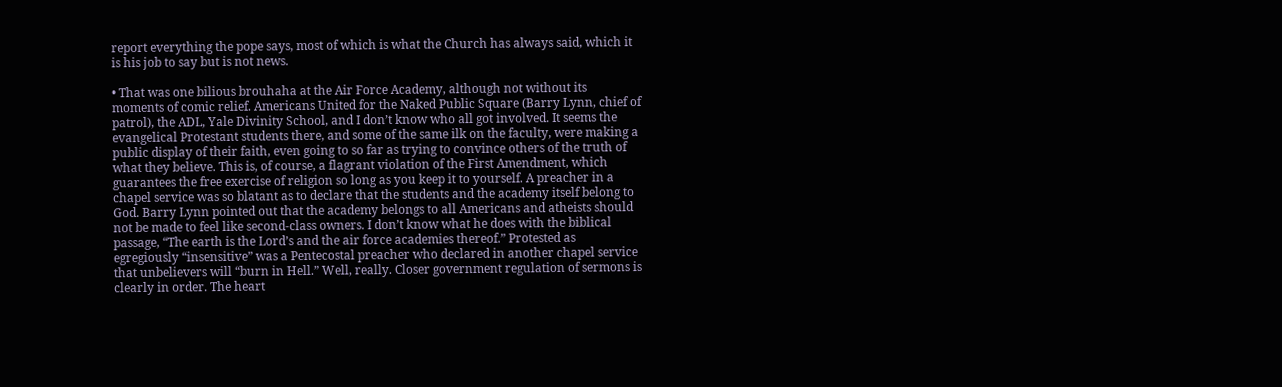report everything the pope says, most of which is what the Church has always said, which it is his job to say but is not news.

• That was one bilious brouhaha at the Air Force Academy, although not without its moments of comic relief. Americans United for the Naked Public Square (Barry Lynn, chief of patrol), the ADL, Yale Divinity School, and I don’t know who all got involved. It seems the evangelical Protestant students there, and some of the same ilk on the faculty, were making a public display of their faith, even going to so far as trying to convince others of the truth of what they believe. This is, of course, a flagrant violation of the First Amendment, which guarantees the free exercise of religion so long as you keep it to yourself. A preacher in a chapel service was so blatant as to declare that the students and the academy itself belong to God. Barry Lynn pointed out that the academy belongs to all Americans and atheists should not be made to feel like second-class owners. I don’t know what he does with the biblical passage, “The earth is the Lord’s and the air force academies thereof.” Protested as egregiously “insensitive” was a Pentecostal preacher who declared in another chapel service that unbelievers will “burn in Hell.” Well, really. Closer government regulation of sermons is clearly in order. The heart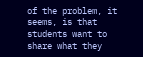of the problem, it seems, is that students want to share what they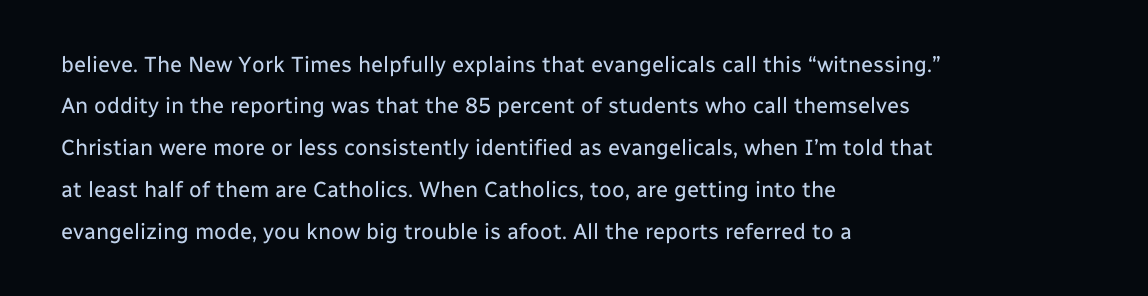believe. The New York Times helpfully explains that evangelicals call this “witnessing.” An oddity in the reporting was that the 85 percent of students who call themselves Christian were more or less consistently identified as evangelicals, when I’m told that at least half of them are Catholics. When Catholics, too, are getting into the evangelizing mode, you know big trouble is afoot. All the reports referred to a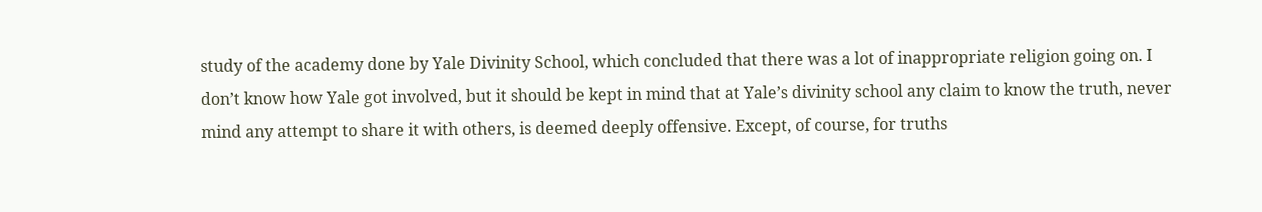study of the academy done by Yale Divinity School, which concluded that there was a lot of inappropriate religion going on. I don’t know how Yale got involved, but it should be kept in mind that at Yale’s divinity school any claim to know the truth, never mind any attempt to share it with others, is deemed deeply offensive. Except, of course, for truths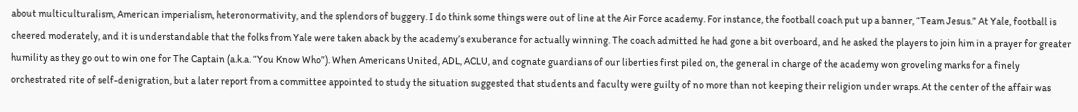about multiculturalism, American imperialism, heteronormativity, and the splendors of buggery. I do think some things were out of line at the Air Force academy. For instance, the football coach put up a banner, “Team Jesus.” At Yale, football is cheered moderately, and it is understandable that the folks from Yale were taken aback by the academy’s exuberance for actually winning. The coach admitted he had gone a bit overboard, and he asked the players to join him in a prayer for greater humility as they go out to win one for The Captain (a.k.a. “You Know Who”). When Americans United, ADL, ACLU, and cognate guardians of our liberties first piled on, the general in charge of the academy won groveling marks for a finely orchestrated rite of self-denigration, but a later report from a committee appointed to study the situation suggested that students and faculty were guilty of no more than not keeping their religion under wraps. At the center of the affair was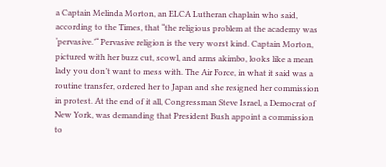a Captain Melinda Morton, an ELCA Lutheran chaplain who said, according to the Times, that “the religious problem at the academy was ‘pervasive.’“ Pervasive religion is the very worst kind. Captain Morton, pictured with her buzz cut, scowl, and arms akimbo, looks like a mean lady you don’t want to mess with. The Air Force, in what it said was a routine transfer, ordered her to Japan and she resigned her commission in protest. At the end of it all, Congressman Steve Israel, a Democrat of New York, was demanding that President Bush appoint a commission to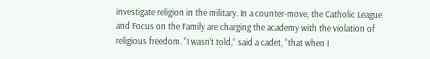investigate religion in the military. In a counter-move, the Catholic League and Focus on the Family are charging the academy with the violation of religious freedom. “I wasn’t told,” said a cadet, “that when I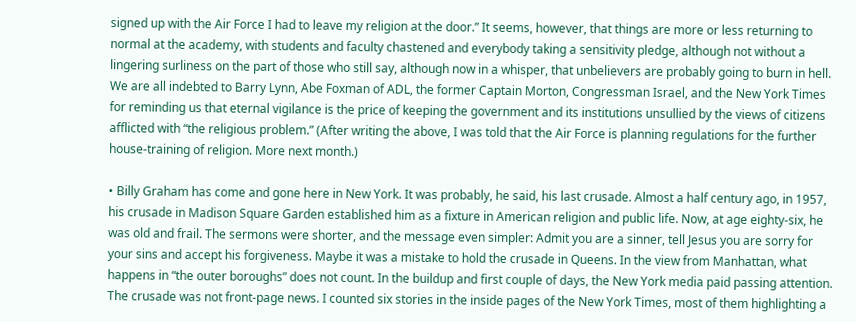signed up with the Air Force I had to leave my religion at the door.” It seems, however, that things are more or less returning to normal at the academy, with students and faculty chastened and everybody taking a sensitivity pledge, although not without a lingering surliness on the part of those who still say, although now in a whisper, that unbelievers are probably going to burn in hell. We are all indebted to Barry Lynn, Abe Foxman of ADL, the former Captain Morton, Congressman Israel, and the New York Times for reminding us that eternal vigilance is the price of keeping the government and its institutions unsullied by the views of citizens afflicted with “the religious problem.” (After writing the above, I was told that the Air Force is planning regulations for the further house-training of religion. More next month.)

• Billy Graham has come and gone here in New York. It was probably, he said, his last crusade. Almost a half century ago, in 1957, his crusade in Madison Square Garden established him as a fixture in American religion and public life. Now, at age eighty-six, he was old and frail. The sermons were shorter, and the message even simpler: Admit you are a sinner, tell Jesus you are sorry for your sins and accept his forgiveness. Maybe it was a mistake to hold the crusade in Queens. In the view from Manhattan, what happens in “the outer boroughs” does not count. In the buildup and first couple of days, the New York media paid passing attention. The crusade was not front-page news. I counted six stories in the inside pages of the New York Times, most of them highlighting a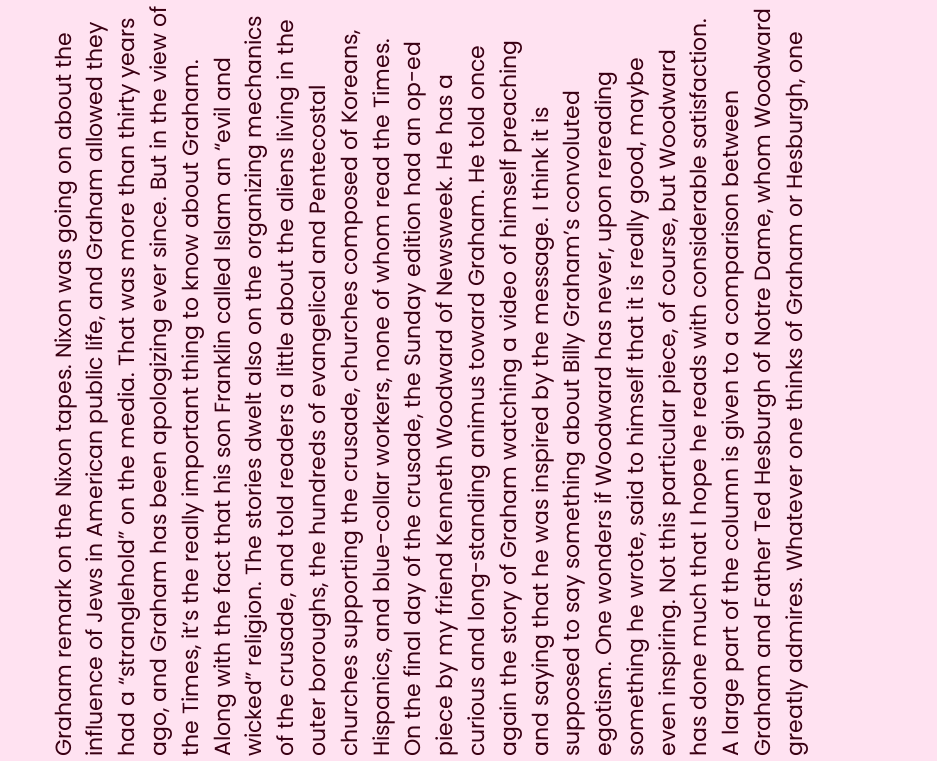Graham remark on the Nixon tapes. Nixon was going on about the influence of Jews in American public life, and Graham allowed they had a “stranglehold” on the media. That was more than thirty years ago, and Graham has been apologizing ever since. But in the view of the Times, it’s the really important thing to know about Graham. Along with the fact that his son Franklin called Islam an “evil and wicked” religion. The stories dwelt also on the organizing mechanics of the crusade, and told readers a little about the aliens living in the outer boroughs, the hundreds of evangelical and Pentecostal churches supporting the crusade, churches composed of Koreans, Hispanics, and blue-collar workers, none of whom read the Times. On the final day of the crusade, the Sunday edition had an op-ed piece by my friend Kenneth Woodward of Newsweek. He has a curious and long-standing animus toward Graham. He told once again the story of Graham watching a video of himself preaching and saying that he was inspired by the message. I think it is supposed to say something about Billy Graham’s convoluted egotism. One wonders if Woodward has never, upon rereading something he wrote, said to himself that it is really good, maybe even inspiring. Not this particular piece, of course, but Woodward has done much that I hope he reads with considerable satisfaction. A large part of the column is given to a comparison between Graham and Father Ted Hesburgh of Notre Dame, whom Woodward greatly admires. Whatever one thinks of Graham or Hesburgh, one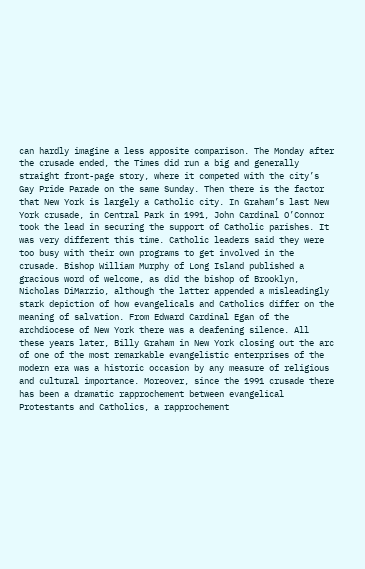can hardly imagine a less apposite comparison. The Monday after the crusade ended, the Times did run a big and generally straight front-page story, where it competed with the city’s Gay Pride Parade on the same Sunday. Then there is the factor that New York is largely a Catholic city. In Graham’s last New York crusade, in Central Park in 1991, John Cardinal O’Connor took the lead in securing the support of Catholic parishes. It was very different this time. Catholic leaders said they were too busy with their own programs to get involved in the crusade. Bishop William Murphy of Long Island published a gracious word of welcome, as did the bishop of Brooklyn, Nicholas DiMarzio, although the latter appended a misleadingly stark depiction of how evangelicals and Catholics differ on the meaning of salvation. From Edward Cardinal Egan of the archdiocese of New York there was a deafening silence. All these years later, Billy Graham in New York closing out the arc of one of the most remarkable evangelistic enterprises of the modern era was a historic occasion by any measure of religious and cultural importance. Moreover, since the 1991 crusade there has been a dramatic rapprochement between evangelical Protestants and Catholics, a rapprochement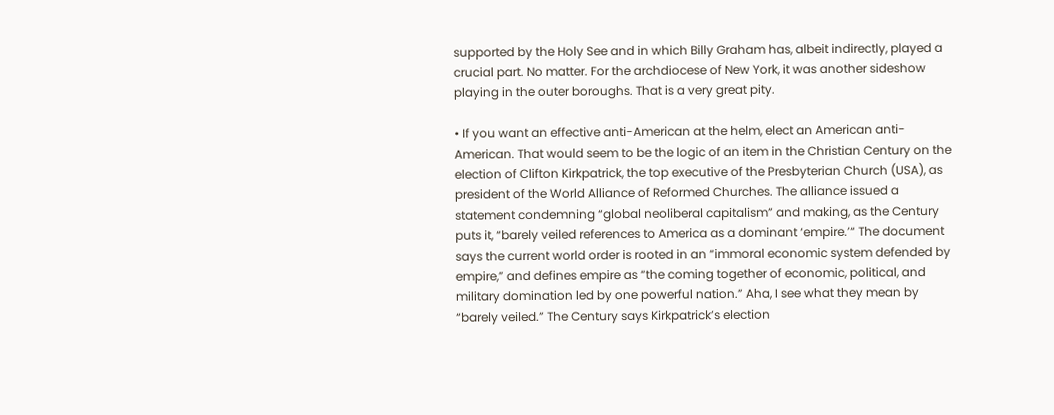supported by the Holy See and in which Billy Graham has, albeit indirectly, played a crucial part. No matter. For the archdiocese of New York, it was another sideshow playing in the outer boroughs. That is a very great pity.

• If you want an effective anti-American at the helm, elect an American anti-American. That would seem to be the logic of an item in the Christian Century on the election of Clifton Kirkpatrick, the top executive of the Presbyterian Church (USA), as president of the World Alliance of Reformed Churches. The alliance issued a statement condemning “global neoliberal capitalism” and making, as the Century puts it, “barely veiled references to America as a dominant ‘empire.’“ The document says the current world order is rooted in an “immoral economic system defended by empire,” and defines empire as “the coming together of economic, political, and military domination led by one powerful nation.” Aha, I see what they mean by “barely veiled.” The Century says Kirkpatrick’s election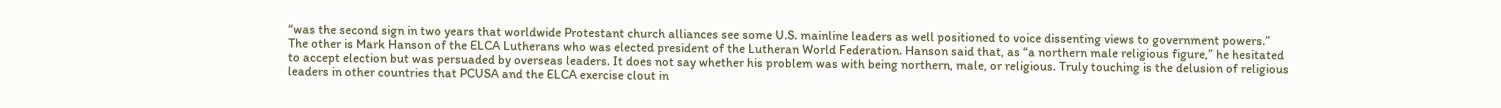“was the second sign in two years that worldwide Protestant church alliances see some U.S. mainline leaders as well positioned to voice dissenting views to government powers.” The other is Mark Hanson of the ELCA Lutherans who was elected president of the Lutheran World Federation. Hanson said that, as “a northern male religious figure,” he hesitated to accept election but was persuaded by overseas leaders. It does not say whether his problem was with being northern, male, or religious. Truly touching is the delusion of religious leaders in other countries that PCUSA and the ELCA exercise clout in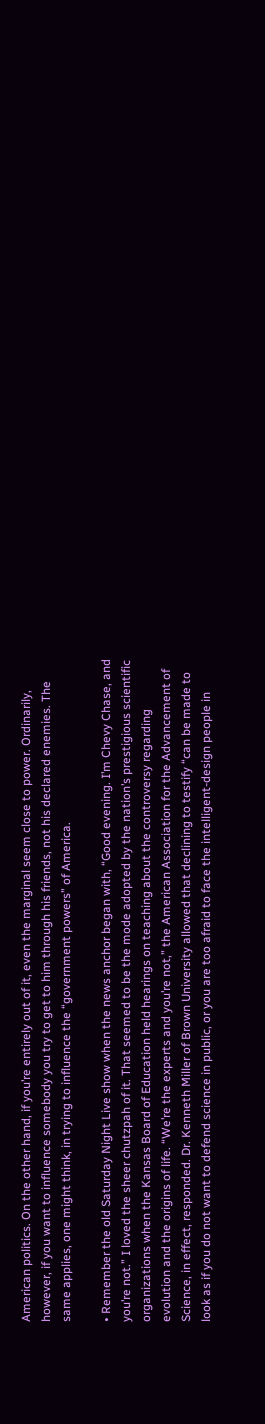American politics. On the other hand, if you’re entirely out of it, even the marginal seem close to power. Ordinarily, however, if you want to influence somebody you try to get to him through his friends, not his declared enemies. The same applies, one might think, in trying to influence the “government powers” of America.

• Remember the old Saturday Night Live show when the news anchor began with, “Good evening. I’m Chevy Chase, and you’re not.” I loved the sheer chutzpah of it. That seemed to be the mode adopted by the nation’s prestigious scientific organizations when the Kansas Board of Education held hearings on teaching about the controversy regarding evolution and the origins of life. “We’re the experts and you’re not,” the American Association for the Advancement of Science, in effect, responded. Dr. Kenneth Miller of Brown University allowed that declining to testify “can be made to look as if you do not want to defend science in public, or you are too afraid to face the intelligent-design people in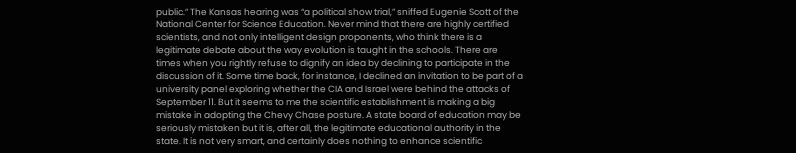public.” The Kansas hearing was “a political show trial,” sniffed Eugenie Scott of the National Center for Science Education. Never mind that there are highly certified scientists, and not only intelligent design proponents, who think there is a legitimate debate about the way evolution is taught in the schools. There are times when you rightly refuse to dignify an idea by declining to participate in the discussion of it. Some time back, for instance, I declined an invitation to be part of a university panel exploring whether the CIA and Israel were behind the attacks of September 11. But it seems to me the scientific establishment is making a big mistake in adopting the Chevy Chase posture. A state board of education may be seriously mistaken but it is, after all, the legitimate educational authority in the state. It is not very smart, and certainly does nothing to enhance scientific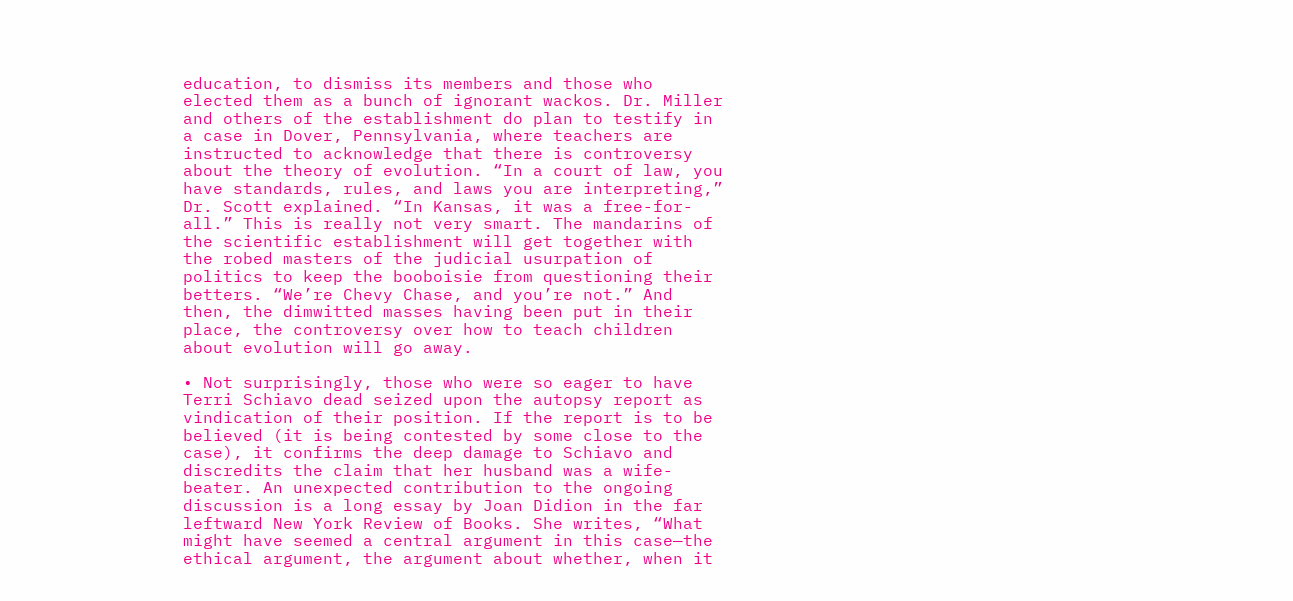education, to dismiss its members and those who elected them as a bunch of ignorant wackos. Dr. Miller and others of the establishment do plan to testify in a case in Dover, Pennsylvania, where teachers are instructed to acknowledge that there is controversy about the theory of evolution. “In a court of law, you have standards, rules, and laws you are interpreting,” Dr. Scott explained. “In Kansas, it was a free-for-all.” This is really not very smart. The mandarins of the scientific establishment will get together with the robed masters of the judicial usurpation of politics to keep the booboisie from questioning their betters. “We’re Chevy Chase, and you’re not.” And then, the dimwitted masses having been put in their place, the controversy over how to teach children about evolution will go away.

• Not surprisingly, those who were so eager to have Terri Schiavo dead seized upon the autopsy report as vindication of their position. If the report is to be believed (it is being contested by some close to the case), it confirms the deep damage to Schiavo and discredits the claim that her husband was a wife-beater. An unexpected contribution to the ongoing discussion is a long essay by Joan Didion in the far leftward New York Review of Books. She writes, “What might have seemed a central argument in this case—the ethical argument, the argument about whether, when it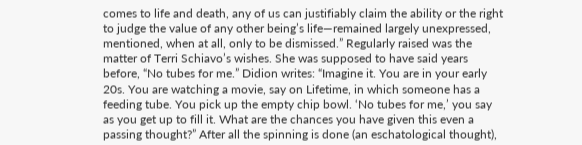comes to life and death, any of us can justifiably claim the ability or the right to judge the value of any other being’s life—remained largely unexpressed, mentioned, when at all, only to be dismissed.” Regularly raised was the matter of Terri Schiavo’s wishes. She was supposed to have said years before, “No tubes for me.” Didion writes: “Imagine it. You are in your early 20s. You are watching a movie, say on Lifetime, in which someone has a feeding tube. You pick up the empty chip bowl. ‘No tubes for me,’ you say as you get up to fill it. What are the chances you have given this even a passing thought?” After all the spinning is done (an eschatological thought),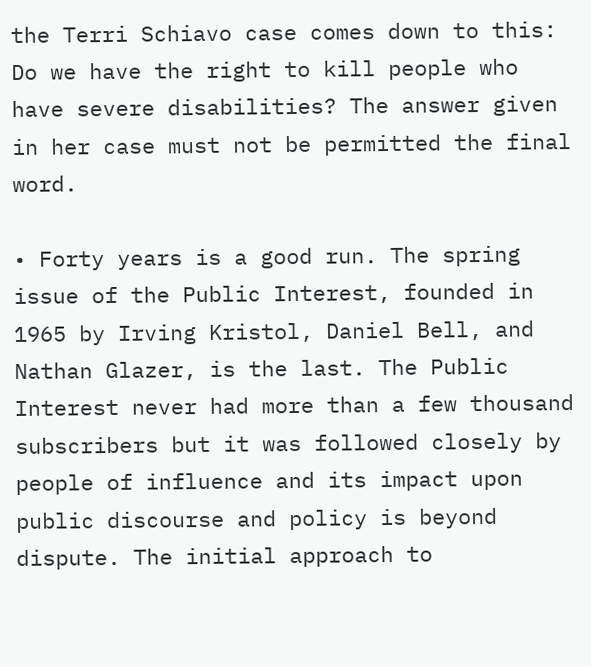the Terri Schiavo case comes down to this: Do we have the right to kill people who have severe disabilities? The answer given in her case must not be permitted the final word.

• Forty years is a good run. The spring issue of the Public Interest, founded in 1965 by Irving Kristol, Daniel Bell, and Nathan Glazer, is the last. The Public Interest never had more than a few thousand subscribers but it was followed closely by people of influence and its impact upon public discourse and policy is beyond dispute. The initial approach to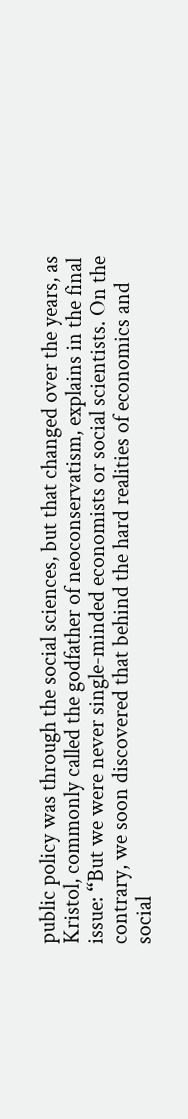public policy was through the social sciences, but that changed over the years, as Kristol, commonly called the godfather of neoconservatism, explains in the final issue: “But we were never single-minded economists or social scientists. On the contrary, we soon discovered that behind the hard realities of economics and social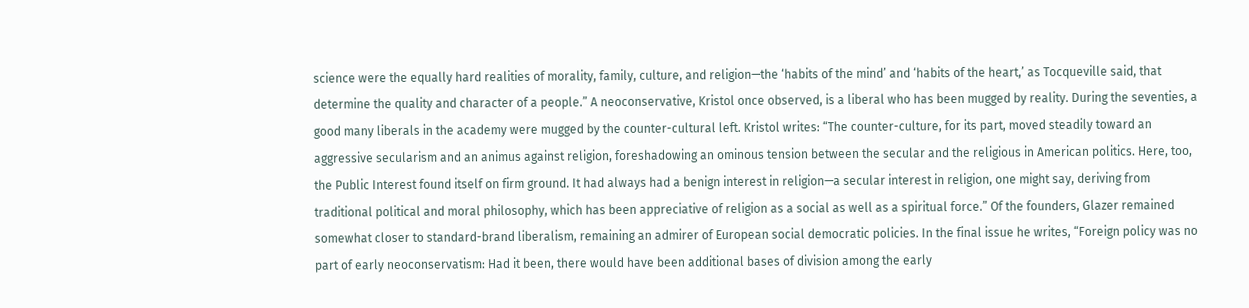science were the equally hard realities of morality, family, culture, and religion—the ‘habits of the mind’ and ‘habits of the heart,’ as Tocqueville said, that determine the quality and character of a people.” A neoconservative, Kristol once observed, is a liberal who has been mugged by reality. During the seventies, a good many liberals in the academy were mugged by the counter-cultural left. Kristol writes: “The counter-culture, for its part, moved steadily toward an aggressive secularism and an animus against religion, foreshadowing an ominous tension between the secular and the religious in American politics. Here, too, the Public Interest found itself on firm ground. It had always had a benign interest in religion—a secular interest in religion, one might say, deriving from traditional political and moral philosophy, which has been appreciative of religion as a social as well as a spiritual force.” Of the founders, Glazer remained somewhat closer to standard-brand liberalism, remaining an admirer of European social democratic policies. In the final issue he writes, “Foreign policy was no part of early neoconservatism: Had it been, there would have been additional bases of division among the early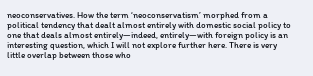neoconservatives. How the term ‘neoconservatism’ morphed from a political tendency that dealt almost entirely with domestic social policy to one that deals almost entirely—indeed, entirely—with foreign policy is an interesting question, which I will not explore further here. There is very little overlap between those who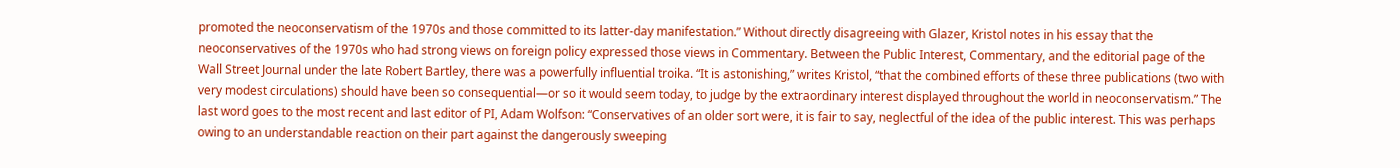promoted the neoconservatism of the 1970s and those committed to its latter-day manifestation.” Without directly disagreeing with Glazer, Kristol notes in his essay that the neoconservatives of the 1970s who had strong views on foreign policy expressed those views in Commentary. Between the Public Interest, Commentary, and the editorial page of the Wall Street Journal under the late Robert Bartley, there was a powerfully influential troika. “It is astonishing,” writes Kristol, “that the combined efforts of these three publications (two with very modest circulations) should have been so consequential—or so it would seem today, to judge by the extraordinary interest displayed throughout the world in neoconservatism.” The last word goes to the most recent and last editor of PI, Adam Wolfson: “Conservatives of an older sort were, it is fair to say, neglectful of the idea of the public interest. This was perhaps owing to an understandable reaction on their part against the dangerously sweeping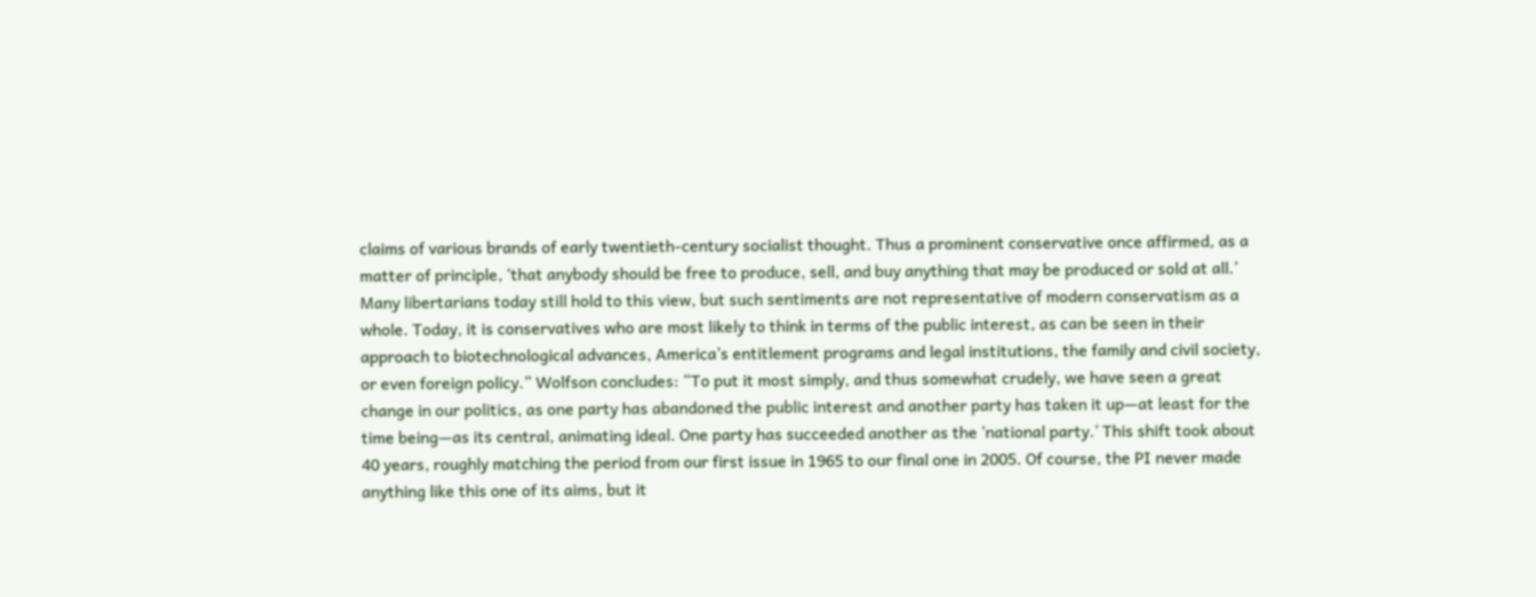claims of various brands of early twentieth-century socialist thought. Thus a prominent conservative once affirmed, as a matter of principle, ‘that anybody should be free to produce, sell, and buy anything that may be produced or sold at all.’ Many libertarians today still hold to this view, but such sentiments are not representative of modern conservatism as a whole. Today, it is conservatives who are most likely to think in terms of the public interest, as can be seen in their approach to biotechnological advances, America’s entitlement programs and legal institutions, the family and civil society, or even foreign policy.” Wolfson concludes: “To put it most simply, and thus somewhat crudely, we have seen a great change in our politics, as one party has abandoned the public interest and another party has taken it up—at least for the time being—as its central, animating ideal. One party has succeeded another as the ‘national party.’ This shift took about 40 years, roughly matching the period from our first issue in 1965 to our final one in 2005. Of course, the PI never made anything like this one of its aims, but it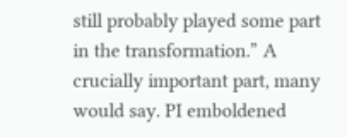still probably played some part in the transformation.” A crucially important part, many would say. PI emboldened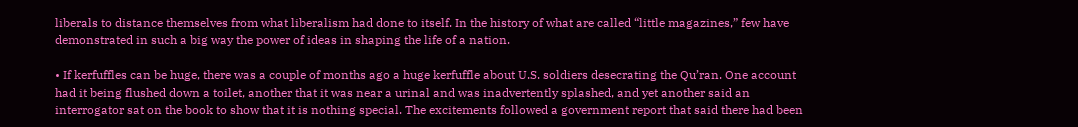liberals to distance themselves from what liberalism had done to itself. In the history of what are called “little magazines,” few have demonstrated in such a big way the power of ideas in shaping the life of a nation.

• If kerfuffles can be huge, there was a couple of months ago a huge kerfuffle about U.S. soldiers desecrating the Qu’ran. One account had it being flushed down a toilet, another that it was near a urinal and was inadvertently splashed, and yet another said an interrogator sat on the book to show that it is nothing special. The excitements followed a government report that said there had been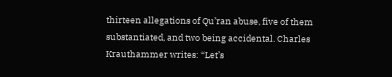thirteen allegations of Qu’ran abuse, five of them substantiated, and two being accidental. Charles Krauthammer writes: “Let’s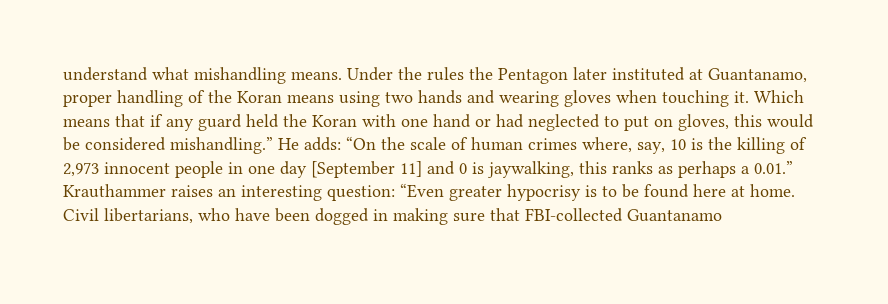understand what mishandling means. Under the rules the Pentagon later instituted at Guantanamo, proper handling of the Koran means using two hands and wearing gloves when touching it. Which means that if any guard held the Koran with one hand or had neglected to put on gloves, this would be considered mishandling.” He adds: “On the scale of human crimes where, say, 10 is the killing of 2,973 innocent people in one day [September 11] and 0 is jaywalking, this ranks as perhaps a 0.01.” Krauthammer raises an interesting question: “Even greater hypocrisy is to be found here at home. Civil libertarians, who have been dogged in making sure that FBI-collected Guantanamo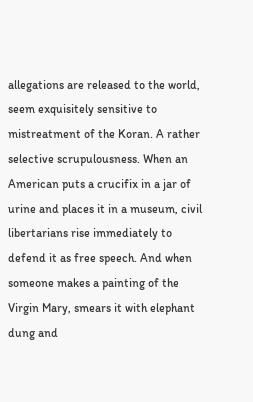allegations are released to the world, seem exquisitely sensitive to mistreatment of the Koran. A rather selective scrupulousness. When an American puts a crucifix in a jar of urine and places it in a museum, civil libertarians rise immediately to defend it as free speech. And when someone makes a painting of the Virgin Mary, smears it with elephant dung and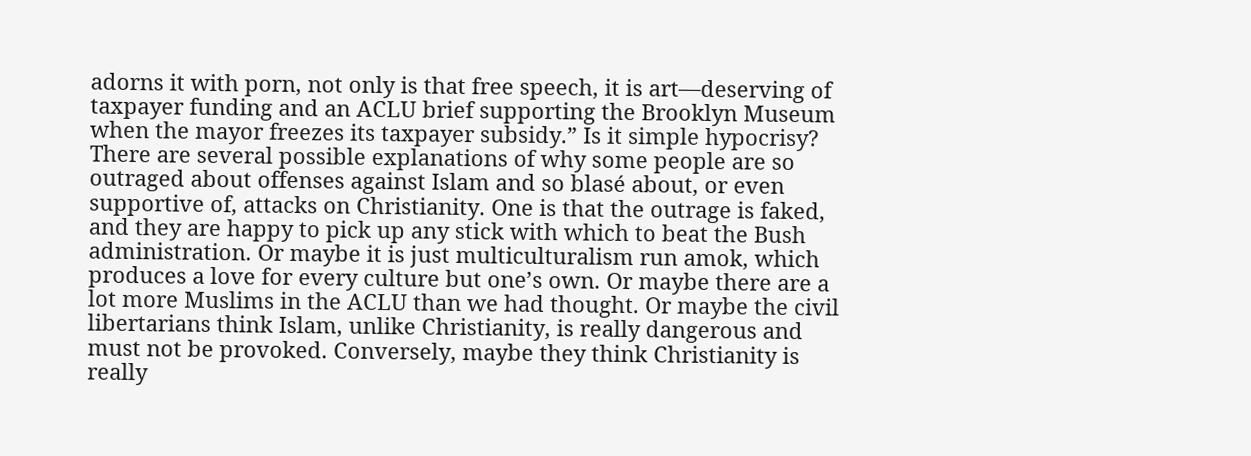adorns it with porn, not only is that free speech, it is art—deserving of taxpayer funding and an ACLU brief supporting the Brooklyn Museum when the mayor freezes its taxpayer subsidy.” Is it simple hypocrisy? There are several possible explanations of why some people are so outraged about offenses against Islam and so blasé about, or even supportive of, attacks on Christianity. One is that the outrage is faked, and they are happy to pick up any stick with which to beat the Bush administration. Or maybe it is just multiculturalism run amok, which produces a love for every culture but one’s own. Or maybe there are a lot more Muslims in the ACLU than we had thought. Or maybe the civil libertarians think Islam, unlike Christianity, is really dangerous and must not be provoked. Conversely, maybe they think Christianity is really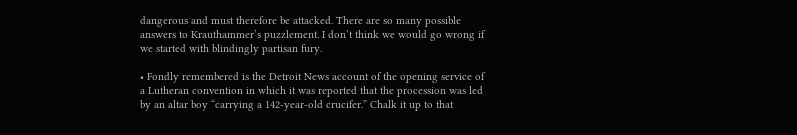dangerous and must therefore be attacked. There are so many possible answers to Krauthammer’s puzzlement. I don’t think we would go wrong if we started with blindingly partisan fury.

• Fondly remembered is the Detroit News account of the opening service of a Lutheran convention in which it was reported that the procession was led by an altar boy “carrying a 142-year-old crucifer.” Chalk it up to that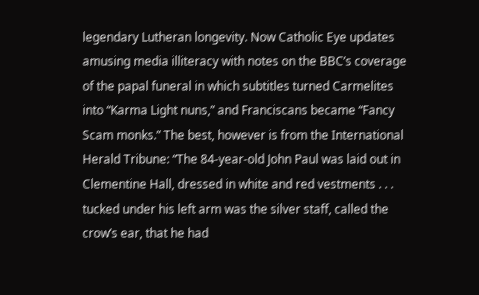legendary Lutheran longevity. Now Catholic Eye updates amusing media illiteracy with notes on the BBC’s coverage of the papal funeral in which subtitles turned Carmelites into “Karma Light nuns,” and Franciscans became “Fancy Scam monks.” The best, however is from the International Herald Tribune: “The 84-year-old John Paul was laid out in Clementine Hall, dressed in white and red vestments . . . tucked under his left arm was the silver staff, called the crow’s ear, that he had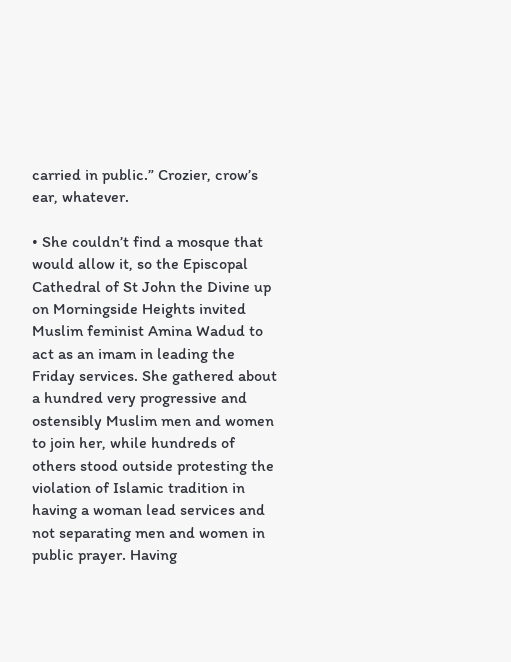carried in public.” Crozier, crow’s ear, whatever.

• She couldn’t find a mosque that would allow it, so the Episcopal Cathedral of St John the Divine up on Morningside Heights invited Muslim feminist Amina Wadud to act as an imam in leading the Friday services. She gathered about a hundred very progressive and ostensibly Muslim men and women to join her, while hundreds of others stood outside protesting the violation of Islamic tradition in having a woman lead services and not separating men and women in public prayer. Having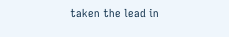taken the lead in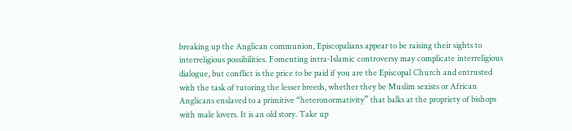breaking up the Anglican communion, Episcopalians appear to be raising their sights to interreligious possibilities. Fomenting intra-Islamic controversy may complicate interreligious dialogue, but conflict is the price to be paid if you are the Episcopal Church and entrusted with the task of tutoring the lesser breeds, whether they be Muslim sexists or African Anglicans enslaved to a primitive “heteronormativity” that balks at the propriety of bishops with male lovers. It is an old story. Take up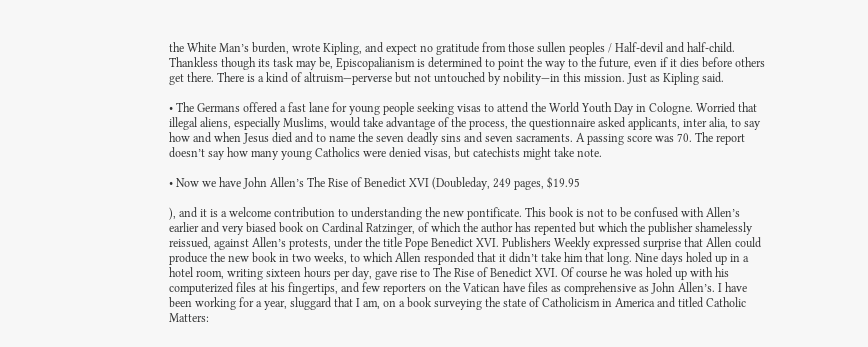the White Man’s burden, wrote Kipling, and expect no gratitude from those sullen peoples / Half-devil and half-child. Thankless though its task may be, Episcopalianism is determined to point the way to the future, even if it dies before others get there. There is a kind of altruism—perverse but not untouched by nobility—in this mission. Just as Kipling said.

• The Germans offered a fast lane for young people seeking visas to attend the World Youth Day in Cologne. Worried that illegal aliens, especially Muslims, would take advantage of the process, the questionnaire asked applicants, inter alia, to say how and when Jesus died and to name the seven deadly sins and seven sacraments. A passing score was 70. The report doesn’t say how many young Catholics were denied visas, but catechists might take note.

• Now we have John Allen’s The Rise of Benedict XVI (Doubleday, 249 pages, $19.95

), and it is a welcome contribution to understanding the new pontificate. This book is not to be confused with Allen’s earlier and very biased book on Cardinal Ratzinger, of which the author has repented but which the publisher shamelessly reissued, against Allen’s protests, under the title Pope Benedict XVI. Publishers Weekly expressed surprise that Allen could produce the new book in two weeks, to which Allen responded that it didn’t take him that long. Nine days holed up in a hotel room, writing sixteen hours per day, gave rise to The Rise of Benedict XVI. Of course he was holed up with his computerized files at his fingertips, and few reporters on the Vatican have files as comprehensive as John Allen’s. I have been working for a year, sluggard that I am, on a book surveying the state of Catholicism in America and titled Catholic Matters: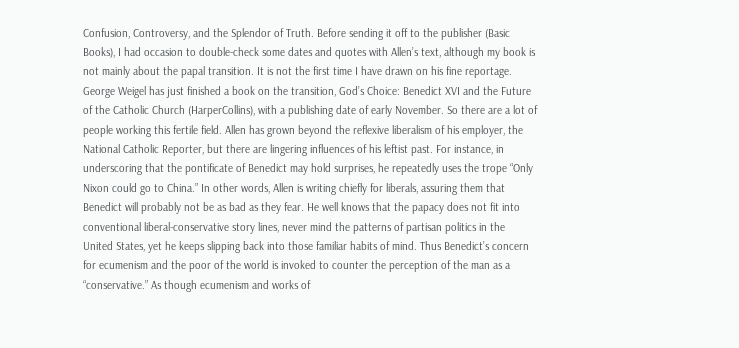Confusion, Controversy, and the Splendor of Truth. Before sending it off to the publisher (Basic Books), I had occasion to double-check some dates and quotes with Allen’s text, although my book is not mainly about the papal transition. It is not the first time I have drawn on his fine reportage. George Weigel has just finished a book on the transition, God’s Choice: Benedict XVI and the Future of the Catholic Church (HarperCollins), with a publishing date of early November. So there are a lot of people working this fertile field. Allen has grown beyond the reflexive liberalism of his employer, the National Catholic Reporter, but there are lingering influences of his leftist past. For instance, in underscoring that the pontificate of Benedict may hold surprises, he repeatedly uses the trope “Only Nixon could go to China.” In other words, Allen is writing chiefly for liberals, assuring them that Benedict will probably not be as bad as they fear. He well knows that the papacy does not fit into conventional liberal-conservative story lines, never mind the patterns of partisan politics in the United States, yet he keeps slipping back into those familiar habits of mind. Thus Benedict’s concern for ecumenism and the poor of the world is invoked to counter the perception of the man as a “conservative.” As though ecumenism and works of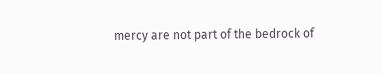mercy are not part of the bedrock of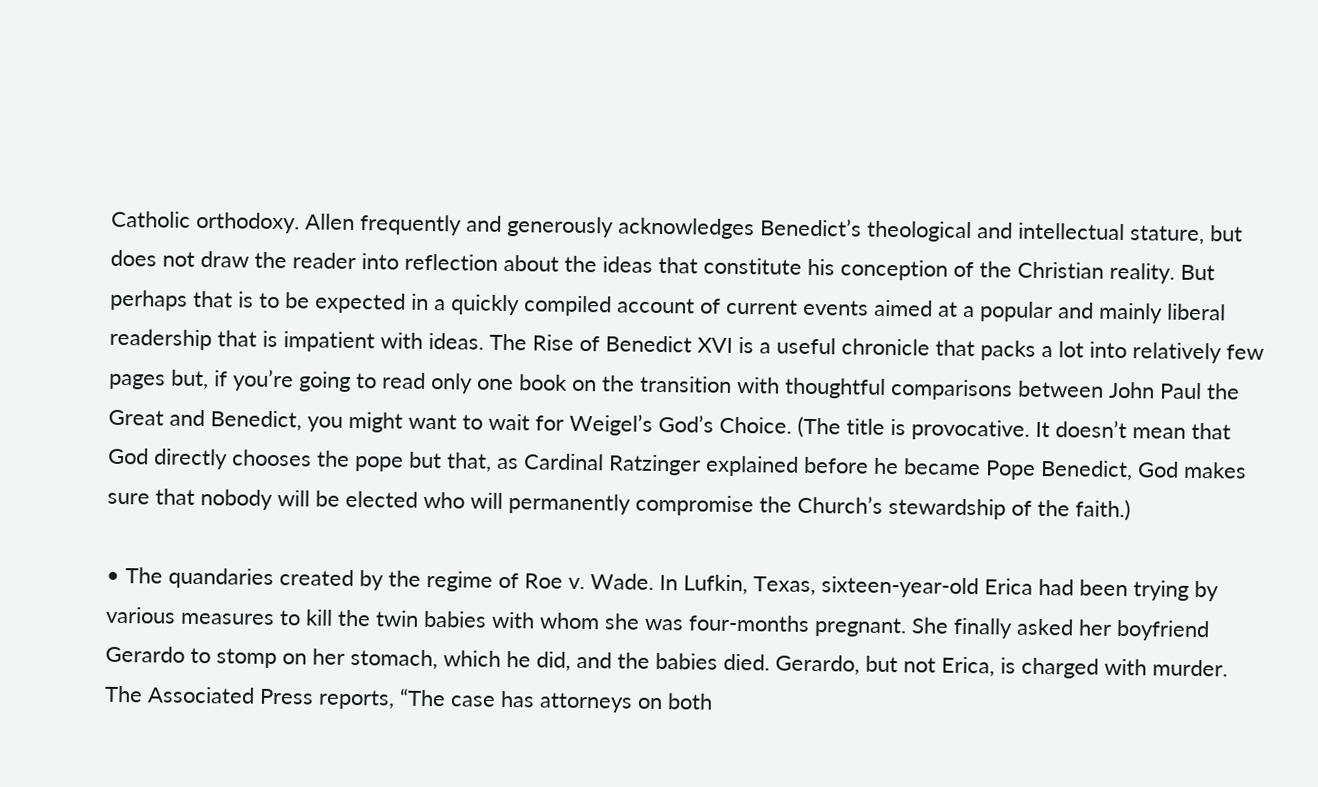Catholic orthodoxy. Allen frequently and generously acknowledges Benedict’s theological and intellectual stature, but does not draw the reader into reflection about the ideas that constitute his conception of the Christian reality. But perhaps that is to be expected in a quickly compiled account of current events aimed at a popular and mainly liberal readership that is impatient with ideas. The Rise of Benedict XVI is a useful chronicle that packs a lot into relatively few pages but, if you’re going to read only one book on the transition with thoughtful comparisons between John Paul the Great and Benedict, you might want to wait for Weigel’s God’s Choice. (The title is provocative. It doesn’t mean that God directly chooses the pope but that, as Cardinal Ratzinger explained before he became Pope Benedict, God makes sure that nobody will be elected who will permanently compromise the Church’s stewardship of the faith.)

• The quandaries created by the regime of Roe v. Wade. In Lufkin, Texas, sixteen-year-old Erica had been trying by various measures to kill the twin babies with whom she was four-months pregnant. She finally asked her boyfriend Gerardo to stomp on her stomach, which he did, and the babies died. Gerardo, but not Erica, is charged with murder. The Associated Press reports, “The case has attorneys on both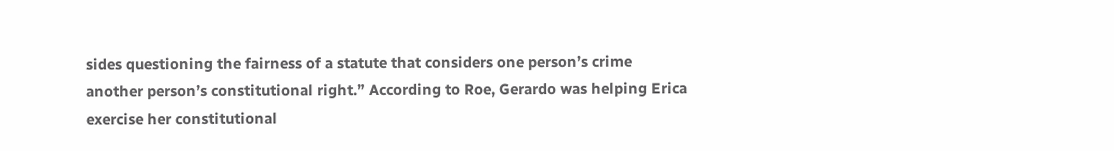sides questioning the fairness of a statute that considers one person’s crime another person’s constitutional right.” According to Roe, Gerardo was helping Erica exercise her constitutional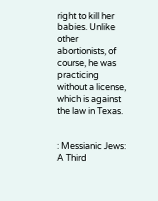right to kill her babies. Unlike other abortionists, of course, he was practicing without a license, which is against the law in Texas.


: Messianic Jews: A Third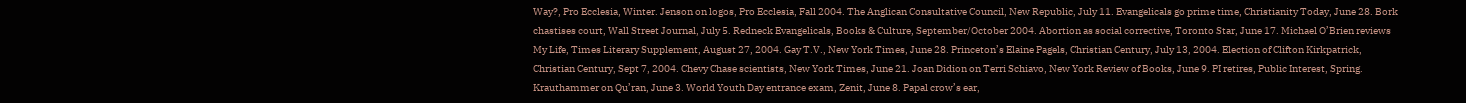Way?, Pro Ecclesia, Winter. Jenson on logos, Pro Ecclesia, Fall 2004. The Anglican Consultative Council, New Republic, July 11. Evangelicals go prime time, Christianity Today, June 28. Bork chastises court, Wall Street Journal, July 5. Redneck Evangelicals, Books & Culture, September/October 2004. Abortion as social corrective, Toronto Star, June 17. Michael O’Brien reviews My Life, Times Literary Supplement, August 27, 2004. Gay T.V., New York Times, June 28. Princeton’s Elaine Pagels, Christian Century, July 13, 2004. Election of Clifton Kirkpatrick, Christian Century, Sept 7, 2004. Chevy Chase scientists, New York Times, June 21. Joan Didion on Terri Schiavo, New York Review of Books, June 9. PI retires, Public Interest, Spring. Krauthammer on Qu’ran, June 3. World Youth Day entrance exam, Zenit, June 8. Papal crow’s ear,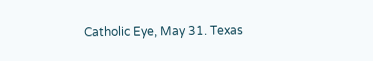Catholic Eye, May 31. Texas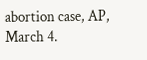abortion case, AP, March 4.